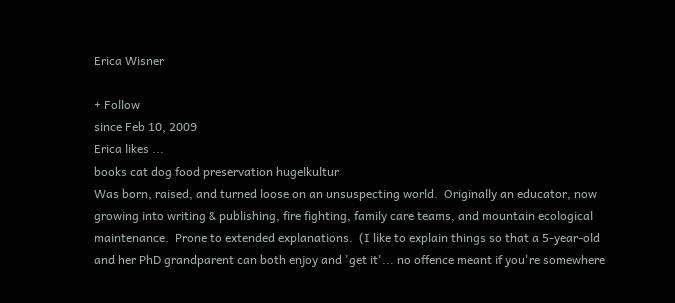Erica Wisner

+ Follow
since Feb 10, 2009
Erica likes ...
books cat dog food preservation hugelkultur
Was born, raised, and turned loose on an unsuspecting world.  Originally an educator, now growing into writing & publishing, fire fighting, family care teams, and mountain ecological maintenance.  Prone to extended explanations.  (I like to explain things so that a 5-year-old and her PhD grandparent can both enjoy and 'get it'... no offence meant if you're somewhere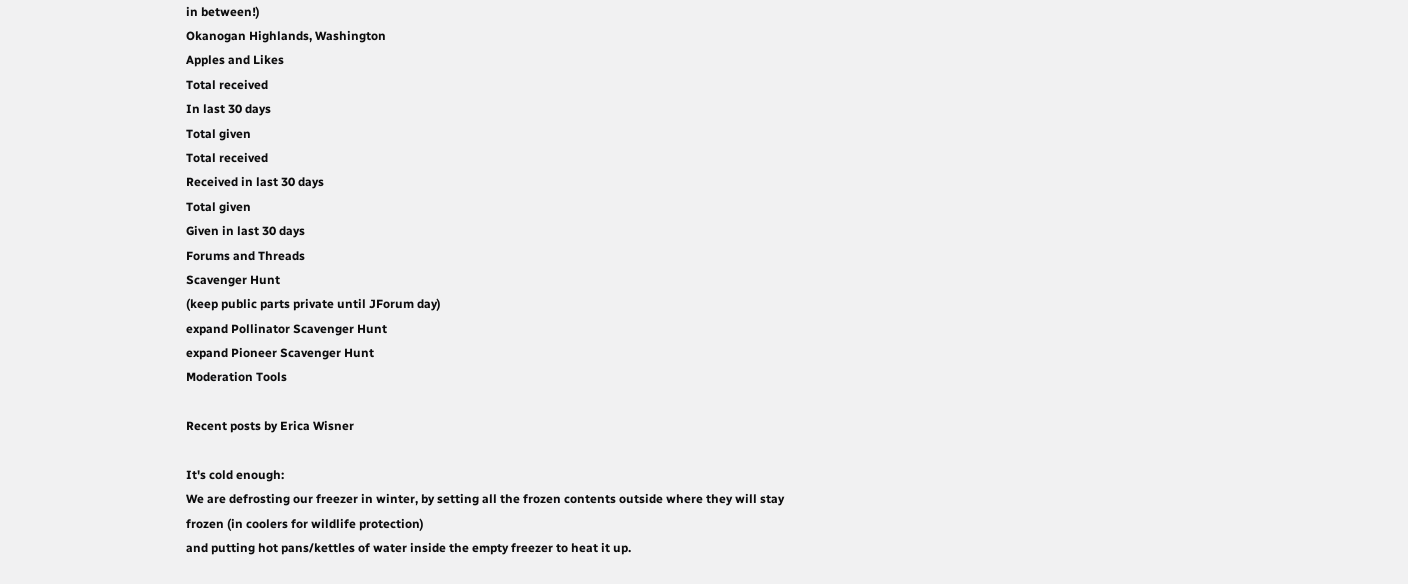in between!)
Okanogan Highlands, Washington
Apples and Likes
Total received
In last 30 days
Total given
Total received
Received in last 30 days
Total given
Given in last 30 days
Forums and Threads
Scavenger Hunt
(keep public parts private until JForum day)
expand Pollinator Scavenger Hunt
expand Pioneer Scavenger Hunt
Moderation Tools

Recent posts by Erica Wisner

It's cold enough:
We are defrosting our freezer in winter, by setting all the frozen contents outside where they will stay frozen (in coolers for wildlife protection)
and putting hot pans/kettles of water inside the empty freezer to heat it up.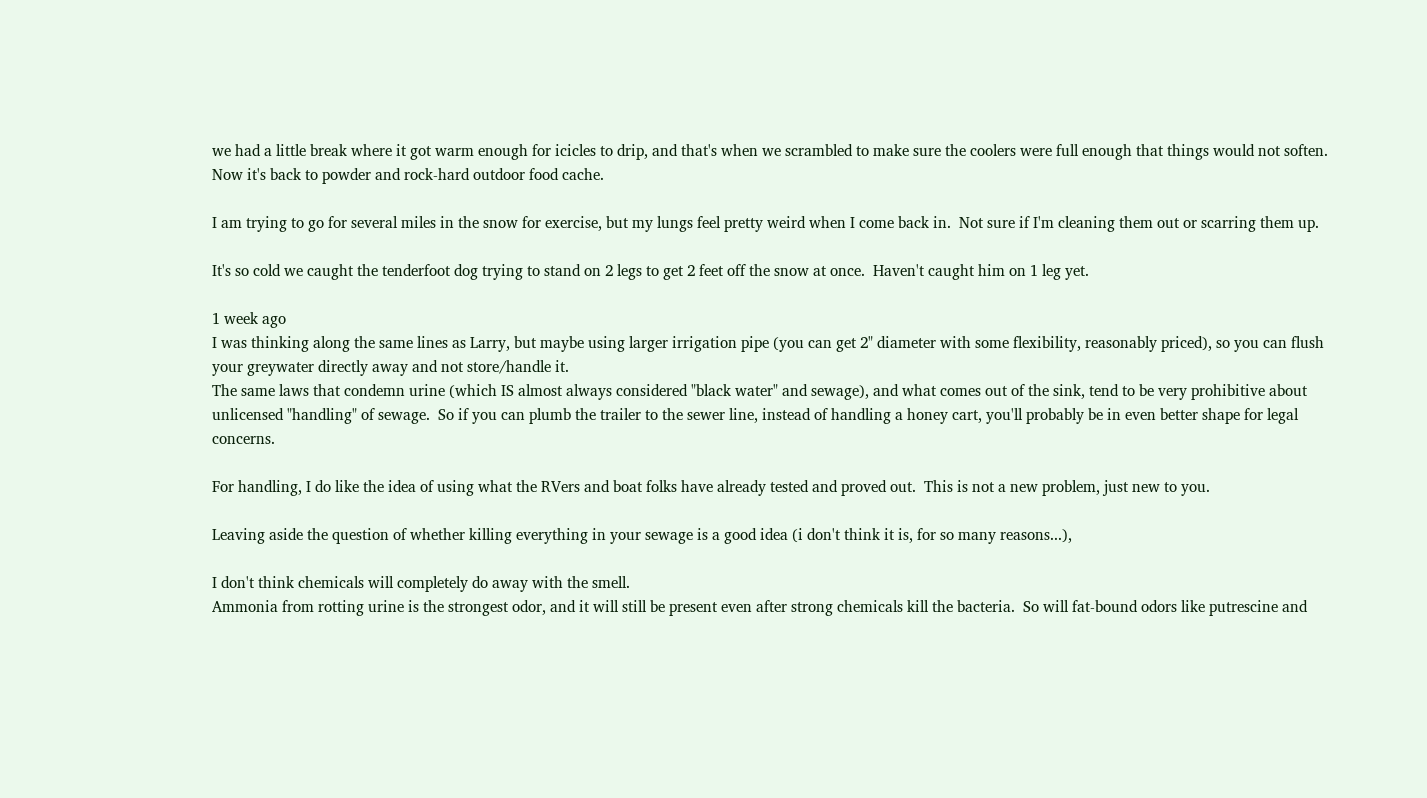we had a little break where it got warm enough for icicles to drip, and that's when we scrambled to make sure the coolers were full enough that things would not soften.
Now it's back to powder and rock-hard outdoor food cache.

I am trying to go for several miles in the snow for exercise, but my lungs feel pretty weird when I come back in.  Not sure if I'm cleaning them out or scarring them up.

It's so cold we caught the tenderfoot dog trying to stand on 2 legs to get 2 feet off the snow at once.  Haven't caught him on 1 leg yet.

1 week ago
I was thinking along the same lines as Larry, but maybe using larger irrigation pipe (you can get 2" diameter with some flexibility, reasonably priced), so you can flush your greywater directly away and not store/handle it.
The same laws that condemn urine (which IS almost always considered "black water" and sewage), and what comes out of the sink, tend to be very prohibitive about unlicensed "handling" of sewage.  So if you can plumb the trailer to the sewer line, instead of handling a honey cart, you'll probably be in even better shape for legal concerns.

For handling, I do like the idea of using what the RVers and boat folks have already tested and proved out.  This is not a new problem, just new to you.

Leaving aside the question of whether killing everything in your sewage is a good idea (i don't think it is, for so many reasons...),

I don't think chemicals will completely do away with the smell.
Ammonia from rotting urine is the strongest odor, and it will still be present even after strong chemicals kill the bacteria.  So will fat-bound odors like putrescine and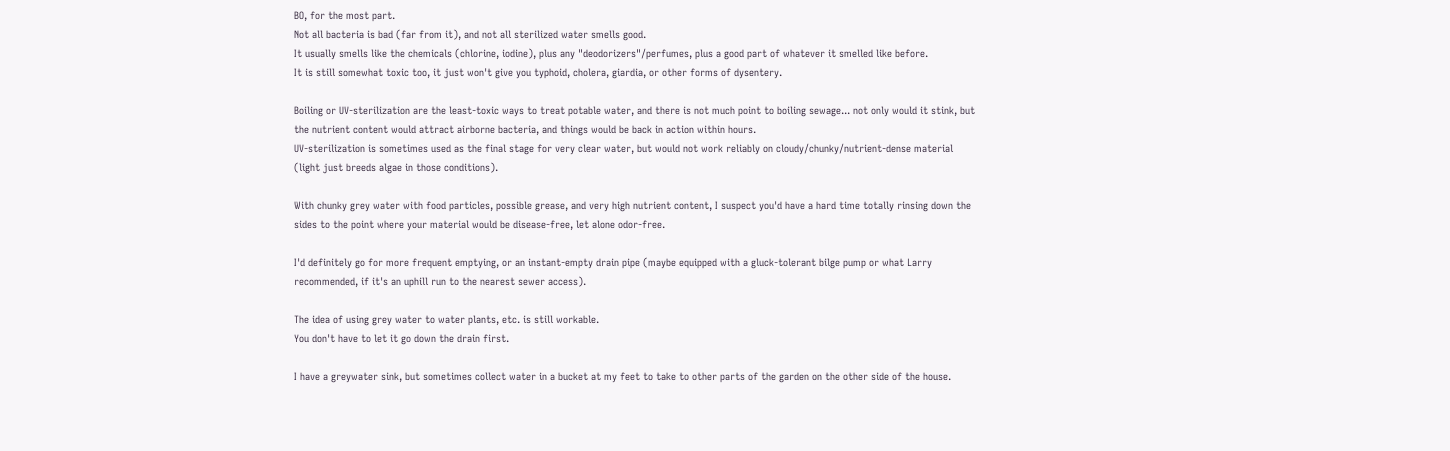BO, for the most part.
Not all bacteria is bad (far from it), and not all sterilized water smells good.
It usually smells like the chemicals (chlorine, iodine), plus any "deodorizers"/perfumes, plus a good part of whatever it smelled like before.
It is still somewhat toxic too, it just won't give you typhoid, cholera, giardia, or other forms of dysentery.

Boiling or UV-sterilization are the least-toxic ways to treat potable water, and there is not much point to boiling sewage... not only would it stink, but the nutrient content would attract airborne bacteria, and things would be back in action within hours.
UV-sterilization is sometimes used as the final stage for very clear water, but would not work reliably on cloudy/chunky/nutrient-dense material (light just breeds algae in those conditions).

With chunky grey water with food particles, possible grease, and very high nutrient content, I suspect you'd have a hard time totally rinsing down the sides to the point where your material would be disease-free, let alone odor-free.

I'd definitely go for more frequent emptying, or an instant-empty drain pipe (maybe equipped with a gluck-tolerant bilge pump or what Larry recommended, if it's an uphill run to the nearest sewer access).

The idea of using grey water to water plants, etc. is still workable.
You don't have to let it go down the drain first.

I have a greywater sink, but sometimes collect water in a bucket at my feet to take to other parts of the garden on the other side of the house.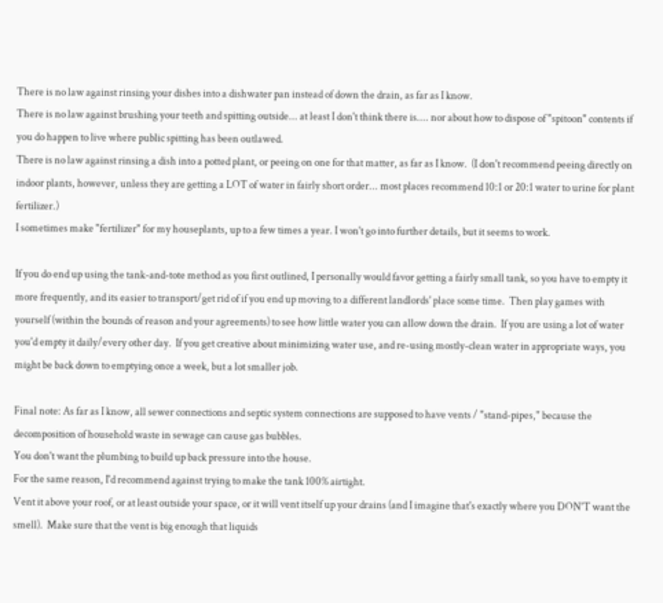There is no law against rinsing your dishes into a dishwater pan instead of down the drain, as far as I know.
There is no law against brushing your teeth and spitting outside... at least I don't think there is.... nor about how to dispose of "spitoon" contents if you do happen to live where public spitting has been outlawed.
There is no law against rinsing a dish into a potted plant, or peeing on one for that matter, as far as I know.  (I don't recommend peeing directly on indoor plants, however, unless they are getting a LOT of water in fairly short order... most places recommend 10:1 or 20:1 water to urine for plant fertilizer.)
I sometimes make "fertilizer" for my houseplants, up to a few times a year. I won't go into further details, but it seems to work.

If you do end up using the tank-and-tote method as you first outlined, I personally would favor getting a fairly small tank, so you have to empty it more frequently, and its easier to transport/get rid of if you end up moving to a different landlords' place some time.  Then play games with yourself (within the bounds of reason and your agreements) to see how little water you can allow down the drain.  If you are using a lot of water you'd empty it daily/every other day.  If you get creative about minimizing water use, and re-using mostly-clean water in appropriate ways, you might be back down to emptying once a week, but a lot smaller job.

Final note: As far as I know, all sewer connections and septic system connections are supposed to have vents / "stand-pipes," because the decomposition of household waste in sewage can cause gas bubbles.
You don't want the plumbing to build up back pressure into the house.
For the same reason, I'd recommend against trying to make the tank 100% airtight.
Vent it above your roof, or at least outside your space, or it will vent itself up your drains (and I imagine that's exactly where you DON'T want the smell).  Make sure that the vent is big enough that liquids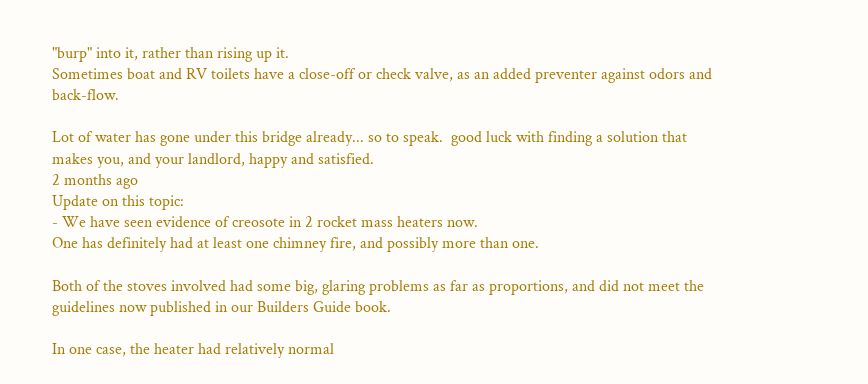"burp" into it, rather than rising up it.
Sometimes boat and RV toilets have a close-off or check valve, as an added preventer against odors and back-flow.

Lot of water has gone under this bridge already... so to speak.  good luck with finding a solution that makes you, and your landlord, happy and satisfied.
2 months ago
Update on this topic:
- We have seen evidence of creosote in 2 rocket mass heaters now.
One has definitely had at least one chimney fire, and possibly more than one.

Both of the stoves involved had some big, glaring problems as far as proportions, and did not meet the guidelines now published in our Builders Guide book.

In one case, the heater had relatively normal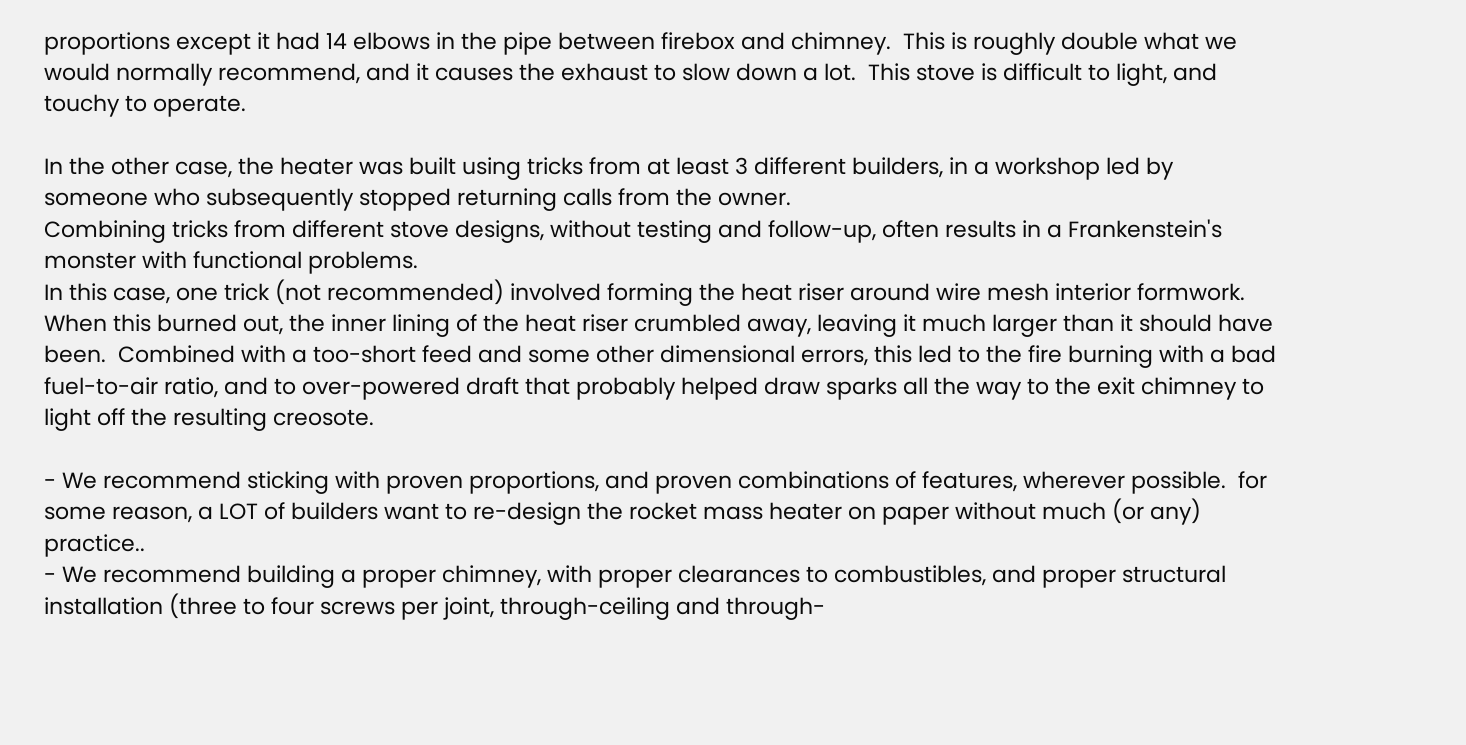proportions except it had 14 elbows in the pipe between firebox and chimney.  This is roughly double what we would normally recommend, and it causes the exhaust to slow down a lot.  This stove is difficult to light, and touchy to operate.

In the other case, the heater was built using tricks from at least 3 different builders, in a workshop led by someone who subsequently stopped returning calls from the owner.
Combining tricks from different stove designs, without testing and follow-up, often results in a Frankenstein's monster with functional problems.
In this case, one trick (not recommended) involved forming the heat riser around wire mesh interior formwork.  When this burned out, the inner lining of the heat riser crumbled away, leaving it much larger than it should have been.  Combined with a too-short feed and some other dimensional errors, this led to the fire burning with a bad fuel-to-air ratio, and to over-powered draft that probably helped draw sparks all the way to the exit chimney to light off the resulting creosote.

- We recommend sticking with proven proportions, and proven combinations of features, wherever possible.  for some reason, a LOT of builders want to re-design the rocket mass heater on paper without much (or any) practice..
- We recommend building a proper chimney, with proper clearances to combustibles, and proper structural installation (three to four screws per joint, through-ceiling and through-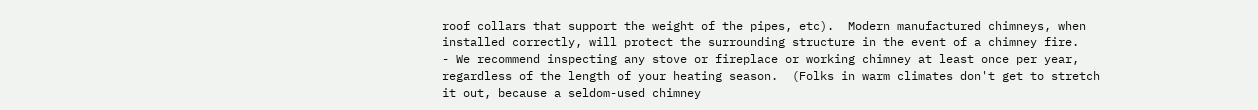roof collars that support the weight of the pipes, etc).  Modern manufactured chimneys, when installed correctly, will protect the surrounding structure in the event of a chimney fire.
- We recommend inspecting any stove or fireplace or working chimney at least once per year, regardless of the length of your heating season.  (Folks in warm climates don't get to stretch it out, because a seldom-used chimney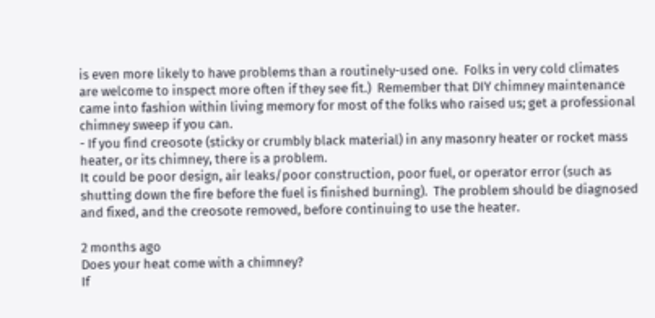is even more likely to have problems than a routinely-used one.  Folks in very cold climates are welcome to inspect more often if they see fit.)  Remember that DIY chimney maintenance came into fashion within living memory for most of the folks who raised us; get a professional chimney sweep if you can.
- If you find creosote (sticky or crumbly black material) in any masonry heater or rocket mass heater, or its chimney, there is a problem.
It could be poor design, air leaks/poor construction, poor fuel, or operator error (such as shutting down the fire before the fuel is finished burning).  The problem should be diagnosed and fixed, and the creosote removed, before continuing to use the heater.

2 months ago
Does your heat come with a chimney?
If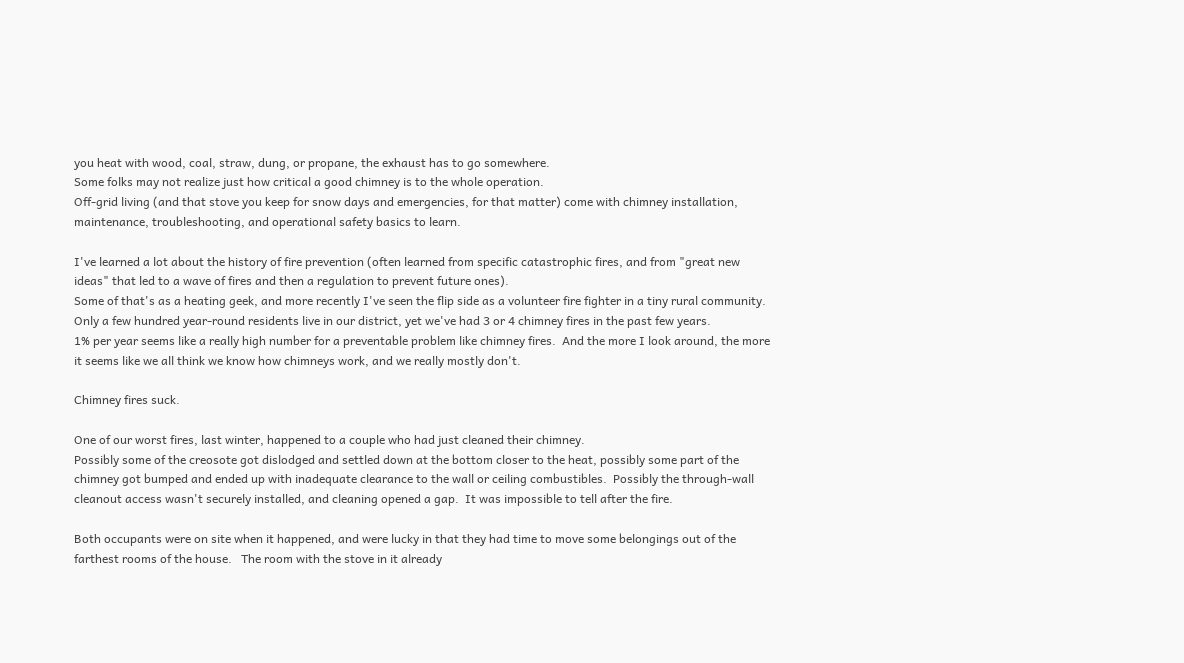you heat with wood, coal, straw, dung, or propane, the exhaust has to go somewhere.
Some folks may not realize just how critical a good chimney is to the whole operation.
Off-grid living (and that stove you keep for snow days and emergencies, for that matter) come with chimney installation, maintenance, troubleshooting, and operational safety basics to learn.

I've learned a lot about the history of fire prevention (often learned from specific catastrophic fires, and from "great new ideas" that led to a wave of fires and then a regulation to prevent future ones).
Some of that's as a heating geek, and more recently I've seen the flip side as a volunteer fire fighter in a tiny rural community. Only a few hundred year-round residents live in our district, yet we've had 3 or 4 chimney fires in the past few years.
1% per year seems like a really high number for a preventable problem like chimney fires.  And the more I look around, the more it seems like we all think we know how chimneys work, and we really mostly don't.

Chimney fires suck.

One of our worst fires, last winter, happened to a couple who had just cleaned their chimney.
Possibly some of the creosote got dislodged and settled down at the bottom closer to the heat, possibly some part of the chimney got bumped and ended up with inadequate clearance to the wall or ceiling combustibles.  Possibly the through-wall cleanout access wasn't securely installed, and cleaning opened a gap.  It was impossible to tell after the fire.

Both occupants were on site when it happened, and were lucky in that they had time to move some belongings out of the farthest rooms of the house.   The room with the stove in it already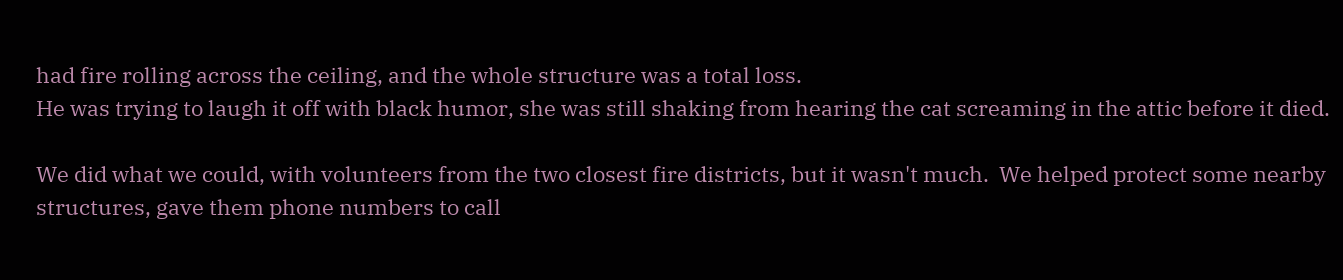had fire rolling across the ceiling, and the whole structure was a total loss.
He was trying to laugh it off with black humor, she was still shaking from hearing the cat screaming in the attic before it died.

We did what we could, with volunteers from the two closest fire districts, but it wasn't much.  We helped protect some nearby structures, gave them phone numbers to call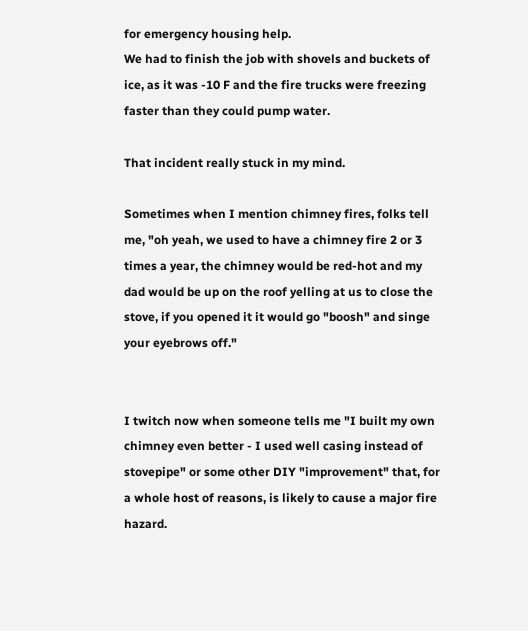for emergency housing help.
We had to finish the job with shovels and buckets of ice, as it was -10 F and the fire trucks were freezing faster than they could pump water.

That incident really stuck in my mind.

Sometimes when I mention chimney fires, folks tell me, "oh yeah, we used to have a chimney fire 2 or 3 times a year, the chimney would be red-hot and my dad would be up on the roof yelling at us to close the stove, if you opened it it would go "boosh" and singe your eyebrows off."


I twitch now when someone tells me "I built my own chimney even better - I used well casing instead of stovepipe" or some other DIY "improvement" that, for a whole host of reasons, is likely to cause a major fire hazard.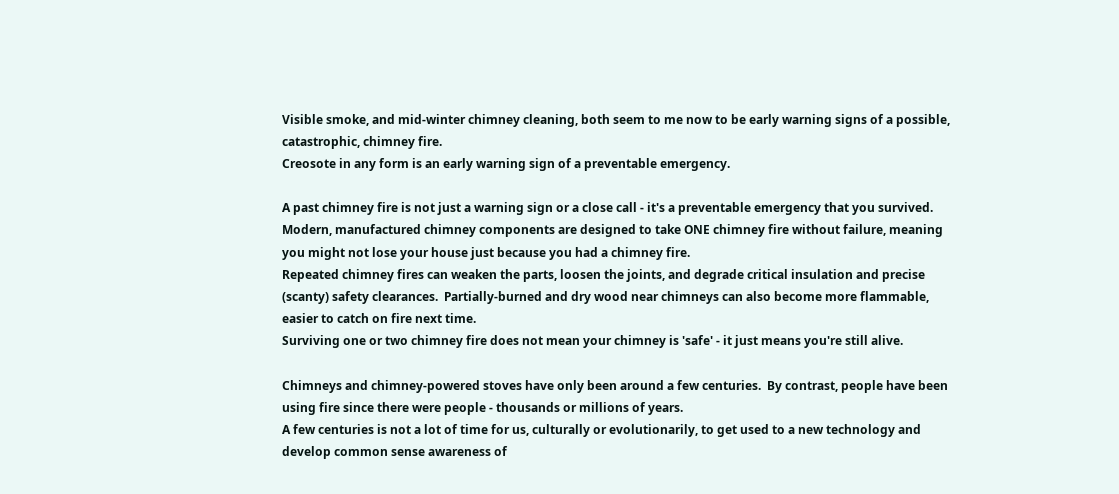Visible smoke, and mid-winter chimney cleaning, both seem to me now to be early warning signs of a possible, catastrophic, chimney fire.
Creosote in any form is an early warning sign of a preventable emergency.

A past chimney fire is not just a warning sign or a close call - it's a preventable emergency that you survived.
Modern, manufactured chimney components are designed to take ONE chimney fire without failure, meaning you might not lose your house just because you had a chimney fire.
Repeated chimney fires can weaken the parts, loosen the joints, and degrade critical insulation and precise (scanty) safety clearances.  Partially-burned and dry wood near chimneys can also become more flammable, easier to catch on fire next time.
Surviving one or two chimney fire does not mean your chimney is 'safe' - it just means you're still alive.

Chimneys and chimney-powered stoves have only been around a few centuries.  By contrast, people have been using fire since there were people - thousands or millions of years.
A few centuries is not a lot of time for us, culturally or evolutionarily, to get used to a new technology and develop common sense awareness of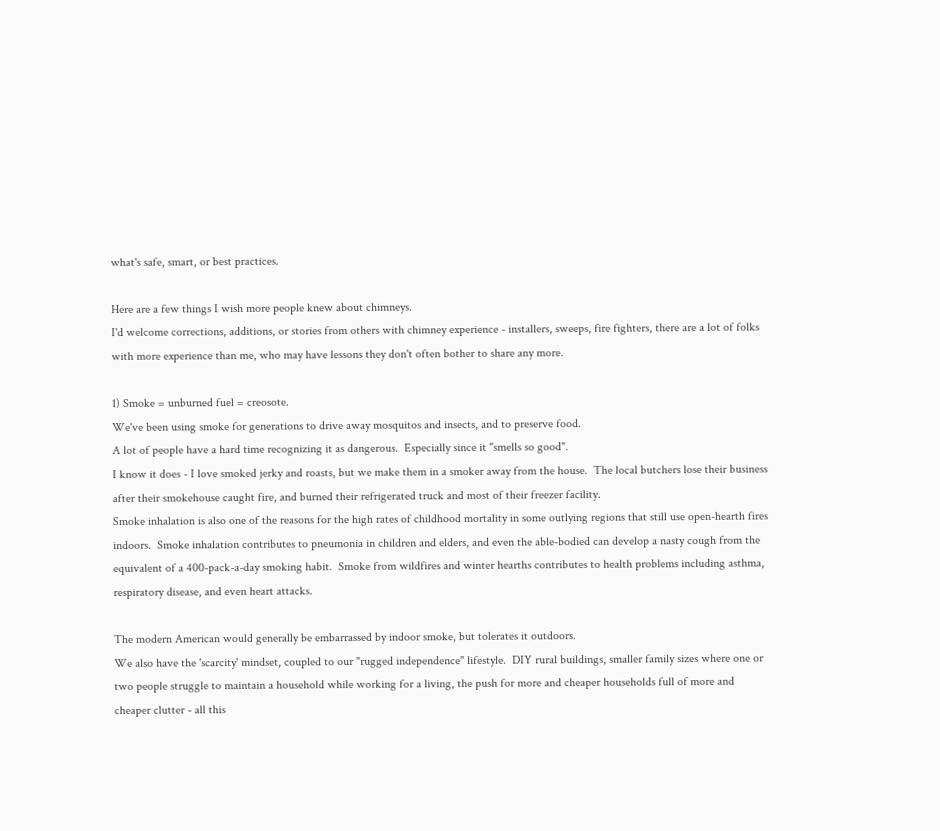what's safe, smart, or best practices.

Here are a few things I wish more people knew about chimneys.
I'd welcome corrections, additions, or stories from others with chimney experience - installers, sweeps, fire fighters, there are a lot of folks with more experience than me, who may have lessons they don't often bother to share any more.

1) Smoke = unburned fuel = creosote.
We've been using smoke for generations to drive away mosquitos and insects, and to preserve food.
A lot of people have a hard time recognizing it as dangerous.  Especially since it "smells so good".
I know it does - I love smoked jerky and roasts, but we make them in a smoker away from the house.  The local butchers lose their business after their smokehouse caught fire, and burned their refrigerated truck and most of their freezer facility.
Smoke inhalation is also one of the reasons for the high rates of childhood mortality in some outlying regions that still use open-hearth fires indoors.  Smoke inhalation contributes to pneumonia in children and elders, and even the able-bodied can develop a nasty cough from the equivalent of a 400-pack-a-day smoking habit.  Smoke from wildfires and winter hearths contributes to health problems including asthma, respiratory disease, and even heart attacks.

The modern American would generally be embarrassed by indoor smoke, but tolerates it outdoors.
We also have the 'scarcity' mindset, coupled to our "rugged independence" lifestyle.  DIY rural buildings, smaller family sizes where one or two people struggle to maintain a household while working for a living, the push for more and cheaper households full of more and cheaper clutter - all this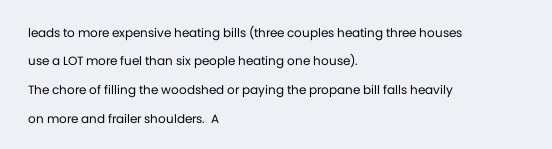leads to more expensive heating bills (three couples heating three houses use a LOT more fuel than six people heating one house).
The chore of filling the woodshed or paying the propane bill falls heavily on more and frailer shoulders.  A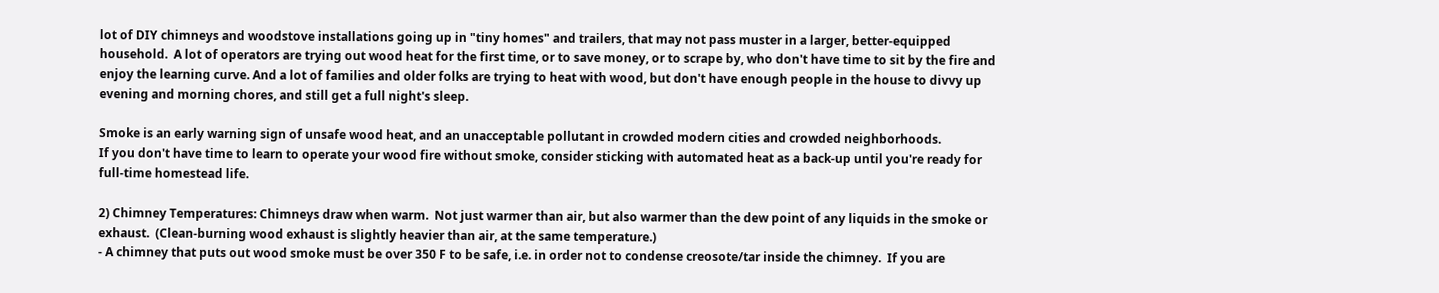lot of DIY chimneys and woodstove installations going up in "tiny homes" and trailers, that may not pass muster in a larger, better-equipped household.  A lot of operators are trying out wood heat for the first time, or to save money, or to scrape by, who don't have time to sit by the fire and enjoy the learning curve. And a lot of families and older folks are trying to heat with wood, but don't have enough people in the house to divvy up evening and morning chores, and still get a full night's sleep.

Smoke is an early warning sign of unsafe wood heat, and an unacceptable pollutant in crowded modern cities and crowded neighborhoods.
If you don't have time to learn to operate your wood fire without smoke, consider sticking with automated heat as a back-up until you're ready for full-time homestead life.

2) Chimney Temperatures: Chimneys draw when warm.  Not just warmer than air, but also warmer than the dew point of any liquids in the smoke or exhaust.  (Clean-burning wood exhaust is slightly heavier than air, at the same temperature.)
- A chimney that puts out wood smoke must be over 350 F to be safe, i.e. in order not to condense creosote/tar inside the chimney.  If you are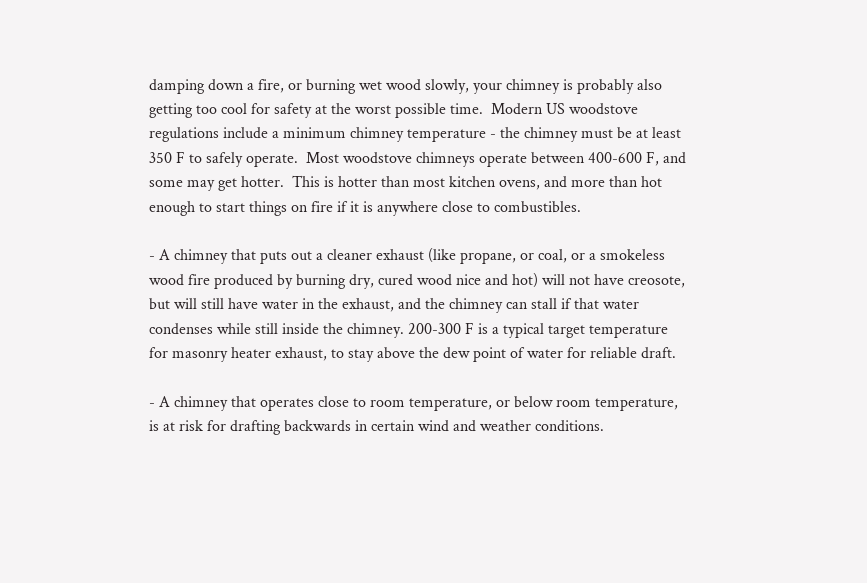damping down a fire, or burning wet wood slowly, your chimney is probably also getting too cool for safety at the worst possible time.  Modern US woodstove regulations include a minimum chimney temperature - the chimney must be at least 350 F to safely operate.  Most woodstove chimneys operate between 400-600 F, and some may get hotter.  This is hotter than most kitchen ovens, and more than hot enough to start things on fire if it is anywhere close to combustibles.

- A chimney that puts out a cleaner exhaust (like propane, or coal, or a smokeless wood fire produced by burning dry, cured wood nice and hot) will not have creosote, but will still have water in the exhaust, and the chimney can stall if that water condenses while still inside the chimney. 200-300 F is a typical target temperature for masonry heater exhaust, to stay above the dew point of water for reliable draft.

- A chimney that operates close to room temperature, or below room temperature, is at risk for drafting backwards in certain wind and weather conditions.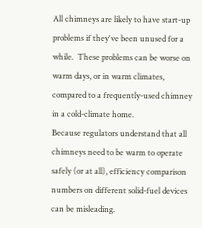All chimneys are likely to have start-up problems if they've been unused for a while.  These problems can be worse on warm days, or in warm climates, compared to a frequently-used chimney in a cold-climate home.
Because regulators understand that all chimneys need to be warm to operate safely (or at all), efficiency comparison numbers on different solid-fuel devices can be misleading.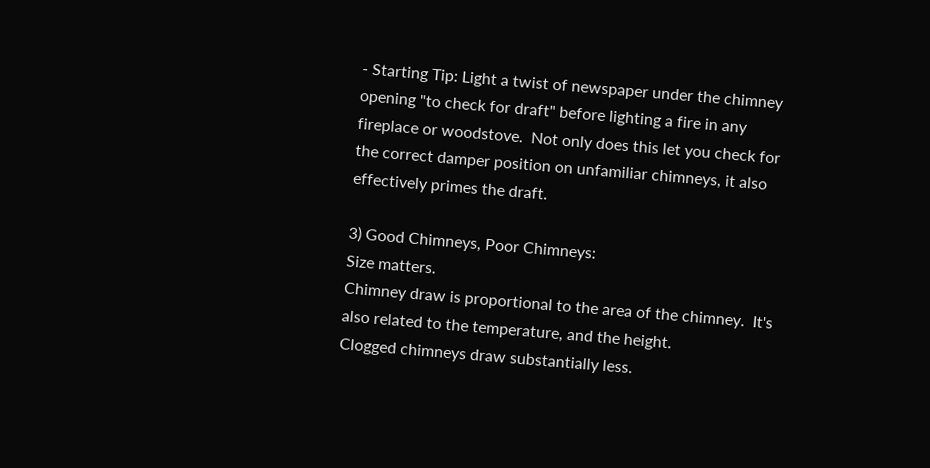- Starting Tip: Light a twist of newspaper under the chimney opening "to check for draft" before lighting a fire in any fireplace or woodstove.  Not only does this let you check for the correct damper position on unfamiliar chimneys, it also effectively primes the draft.

3) Good Chimneys, Poor Chimneys:
Size matters.
Chimney draw is proportional to the area of the chimney.  It's also related to the temperature, and the height.
Clogged chimneys draw substantially less.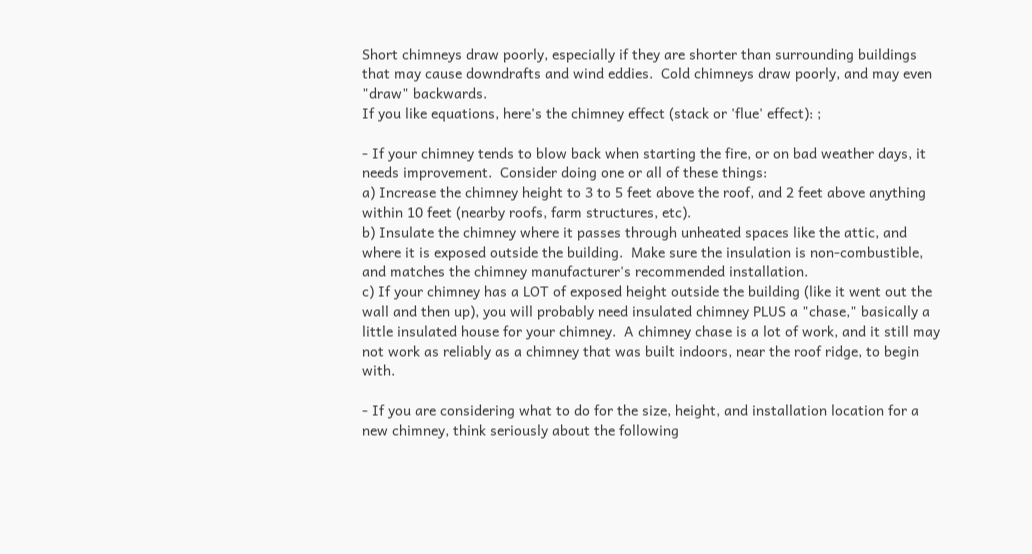Short chimneys draw poorly, especially if they are shorter than surrounding buildings that may cause downdrafts and wind eddies.  Cold chimneys draw poorly, and may even "draw" backwards.
If you like equations, here's the chimney effect (stack or 'flue' effect): ;

- If your chimney tends to blow back when starting the fire, or on bad weather days, it needs improvement.  Consider doing one or all of these things:
a) Increase the chimney height to 3 to 5 feet above the roof, and 2 feet above anything within 10 feet (nearby roofs, farm structures, etc).
b) Insulate the chimney where it passes through unheated spaces like the attic, and where it is exposed outside the building.  Make sure the insulation is non-combustible, and matches the chimney manufacturer's recommended installation.
c) If your chimney has a LOT of exposed height outside the building (like it went out the wall and then up), you will probably need insulated chimney PLUS a "chase," basically a little insulated house for your chimney.  A chimney chase is a lot of work, and it still may not work as reliably as a chimney that was built indoors, near the roof ridge, to begin with.

- If you are considering what to do for the size, height, and installation location for a new chimney, think seriously about the following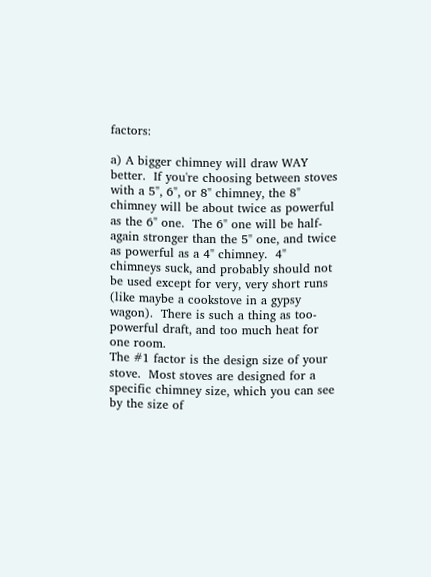factors:

a) A bigger chimney will draw WAY better.  If you're choosing between stoves with a 5", 6", or 8" chimney, the 8" chimney will be about twice as powerful as the 6" one.  The 6" one will be half-again stronger than the 5" one, and twice as powerful as a 4" chimney.  4" chimneys suck, and probably should not be used except for very, very short runs (like maybe a cookstove in a gypsy wagon).  There is such a thing as too-powerful draft, and too much heat for one room.
The #1 factor is the design size of your stove.  Most stoves are designed for a specific chimney size, which you can see by the size of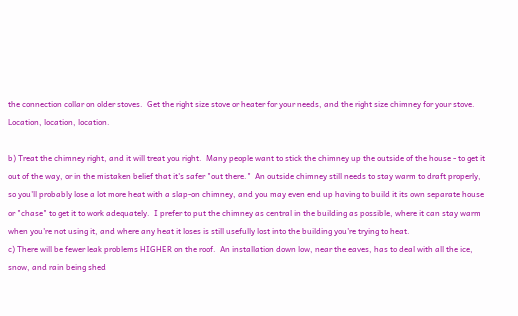the connection collar on older stoves.  Get the right size stove or heater for your needs, and the right size chimney for your stove.
Location, location, location.

b) Treat the chimney right, and it will treat you right.  Many people want to stick the chimney up the outside of the house - to get it out of the way, or in the mistaken belief that it's safer "out there."  An outside chimney still needs to stay warm to draft properly, so you'll probably lose a lot more heat with a slap-on chimney, and you may even end up having to build it its own separate house or "chase" to get it to work adequately.  I prefer to put the chimney as central in the building as possible, where it can stay warm when you're not using it, and where any heat it loses is still usefully lost into the building you're trying to heat.
c) There will be fewer leak problems HIGHER on the roof.  An installation down low, near the eaves, has to deal with all the ice, snow, and rain being shed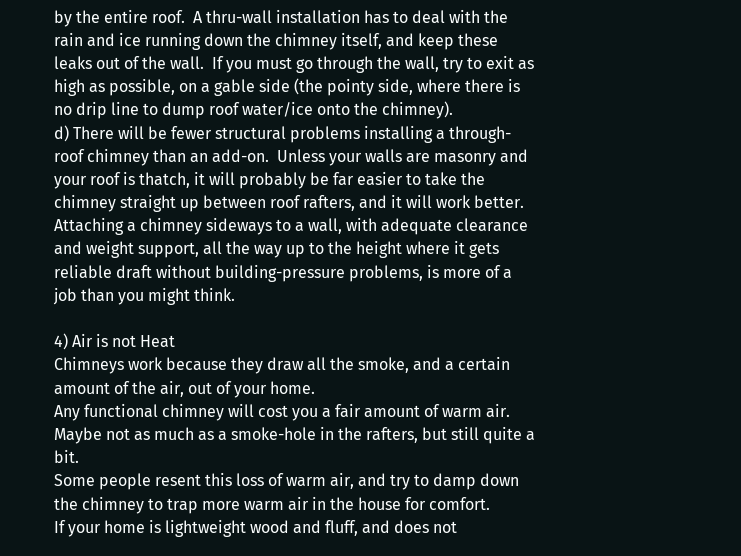by the entire roof.  A thru-wall installation has to deal with the rain and ice running down the chimney itself, and keep these leaks out of the wall.  If you must go through the wall, try to exit as high as possible, on a gable side (the pointy side, where there is no drip line to dump roof water/ice onto the chimney).
d) There will be fewer structural problems installing a through-roof chimney than an add-on.  Unless your walls are masonry and your roof is thatch, it will probably be far easier to take the chimney straight up between roof rafters, and it will work better.  Attaching a chimney sideways to a wall, with adequate clearance and weight support, all the way up to the height where it gets reliable draft without building-pressure problems, is more of a job than you might think.

4) Air is not Heat
Chimneys work because they draw all the smoke, and a certain amount of the air, out of your home.
Any functional chimney will cost you a fair amount of warm air.  Maybe not as much as a smoke-hole in the rafters, but still quite a bit.
Some people resent this loss of warm air, and try to damp down the chimney to trap more warm air in the house for comfort.
If your home is lightweight wood and fluff, and does not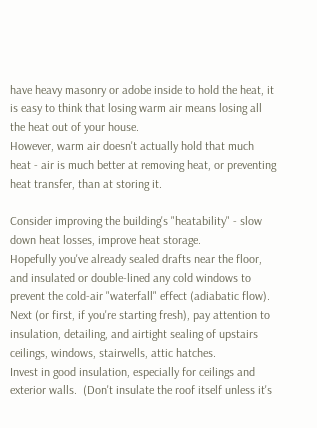have heavy masonry or adobe inside to hold the heat, it is easy to think that losing warm air means losing all the heat out of your house.
However, warm air doesn't actually hold that much heat - air is much better at removing heat, or preventing heat transfer, than at storing it.

Consider improving the building's "heatability" - slow down heat losses, improve heat storage.
Hopefully you've already sealed drafts near the floor, and insulated or double-lined any cold windows to prevent the cold-air "waterfall" effect (adiabatic flow).
Next (or first, if you're starting fresh), pay attention to insulation, detailing, and airtight sealing of upstairs ceilings, windows, stairwells, attic hatches.
Invest in good insulation, especially for ceilings and exterior walls.  (Don't insulate the roof itself unless it's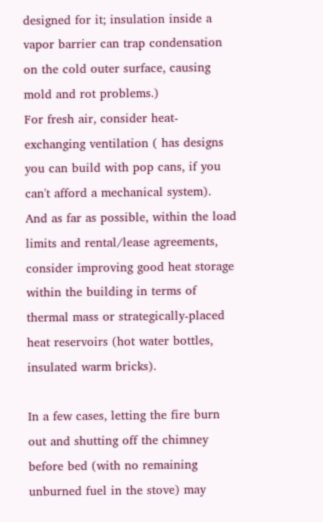designed for it; insulation inside a vapor barrier can trap condensation on the cold outer surface, causing mold and rot problems.)
For fresh air, consider heat-exchanging ventilation ( has designs you can build with pop cans, if you can't afford a mechanical system).
And as far as possible, within the load limits and rental/lease agreements, consider improving good heat storage within the building in terms of thermal mass or strategically-placed heat reservoirs (hot water bottles, insulated warm bricks).

In a few cases, letting the fire burn out and shutting off the chimney before bed (with no remaining unburned fuel in the stove) may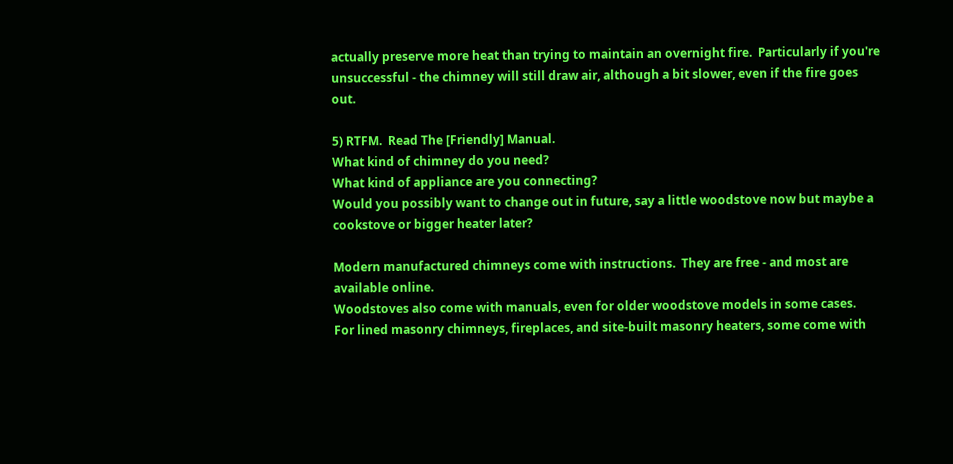actually preserve more heat than trying to maintain an overnight fire.  Particularly if you're unsuccessful - the chimney will still draw air, although a bit slower, even if the fire goes out.

5) RTFM.  Read The [Friendly] Manual.
What kind of chimney do you need?
What kind of appliance are you connecting?
Would you possibly want to change out in future, say a little woodstove now but maybe a cookstove or bigger heater later?

Modern manufactured chimneys come with instructions.  They are free - and most are available online.
Woodstoves also come with manuals, even for older woodstove models in some cases.
For lined masonry chimneys, fireplaces, and site-built masonry heaters, some come with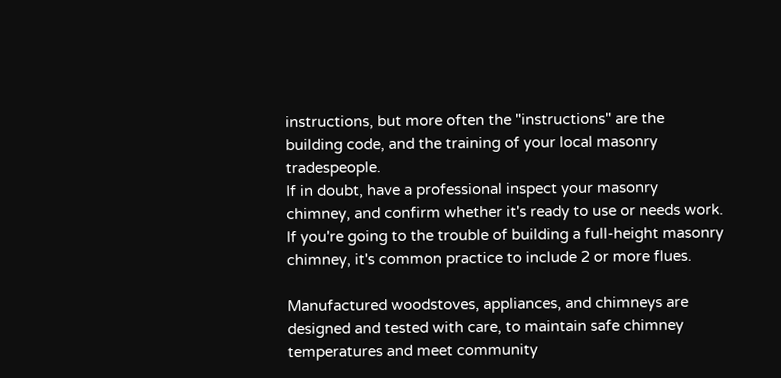instructions, but more often the "instructions" are the building code, and the training of your local masonry tradespeople.
If in doubt, have a professional inspect your masonry chimney, and confirm whether it's ready to use or needs work.  If you're going to the trouble of building a full-height masonry chimney, it's common practice to include 2 or more flues.

Manufactured woodstoves, appliances, and chimneys are designed and tested with care, to maintain safe chimney temperatures and meet community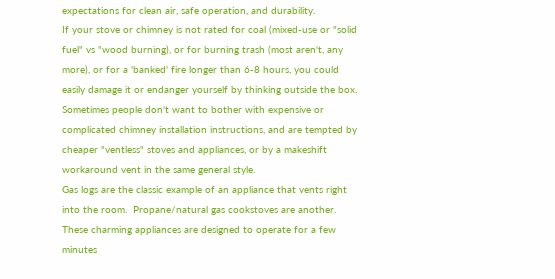expectations for clean air, safe operation, and durability.
If your stove or chimney is not rated for coal (mixed-use or "solid fuel" vs "wood burning), or for burning trash (most aren't, any more), or for a 'banked' fire longer than 6-8 hours, you could easily damage it or endanger yourself by thinking outside the box.
Sometimes people don't want to bother with expensive or complicated chimney installation instructions, and are tempted by cheaper "ventless" stoves and appliances, or by a makeshift workaround vent in the same general style.
Gas logs are the classic example of an appliance that vents right into the room.  Propane/natural gas cookstoves are another.
These charming appliances are designed to operate for a few minutes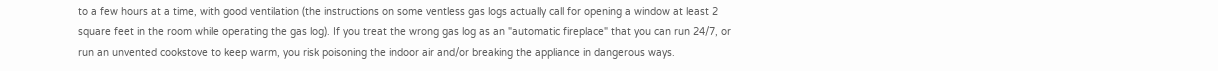to a few hours at a time, with good ventilation (the instructions on some ventless gas logs actually call for opening a window at least 2 square feet in the room while operating the gas log). If you treat the wrong gas log as an "automatic fireplace" that you can run 24/7, or run an unvented cookstove to keep warm, you risk poisoning the indoor air and/or breaking the appliance in dangerous ways.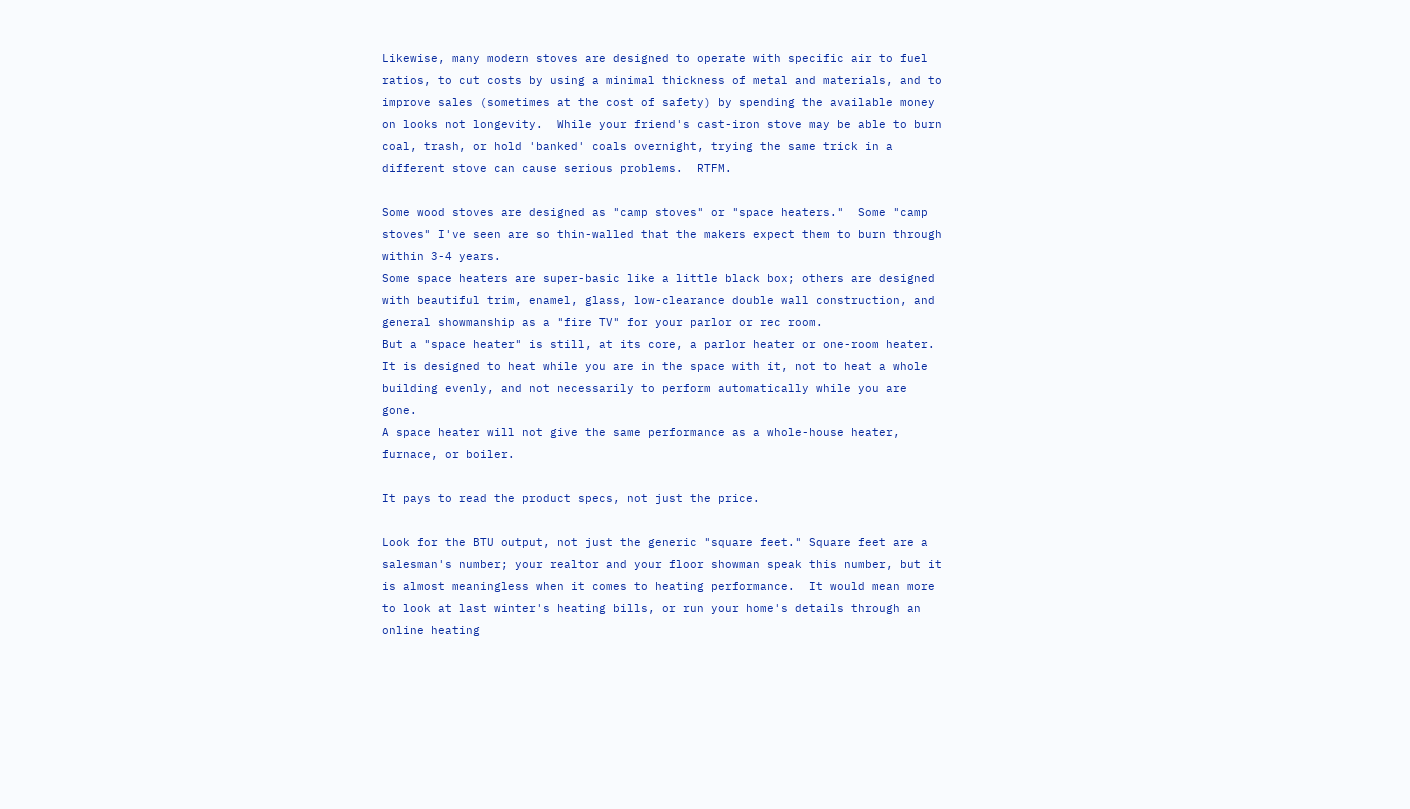Likewise, many modern stoves are designed to operate with specific air to fuel ratios, to cut costs by using a minimal thickness of metal and materials, and to improve sales (sometimes at the cost of safety) by spending the available money on looks not longevity.  While your friend's cast-iron stove may be able to burn coal, trash, or hold 'banked' coals overnight, trying the same trick in a different stove can cause serious problems.  RTFM.

Some wood stoves are designed as "camp stoves" or "space heaters."  Some "camp stoves" I've seen are so thin-walled that the makers expect them to burn through within 3-4 years.
Some space heaters are super-basic like a little black box; others are designed with beautiful trim, enamel, glass, low-clearance double wall construction, and general showmanship as a "fire TV" for your parlor or rec room.
But a "space heater" is still, at its core, a parlor heater or one-room heater.  It is designed to heat while you are in the space with it, not to heat a whole building evenly, and not necessarily to perform automatically while you are gone.
A space heater will not give the same performance as a whole-house heater, furnace, or boiler.

It pays to read the product specs, not just the price.

Look for the BTU output, not just the generic "square feet." Square feet are a salesman's number; your realtor and your floor showman speak this number, but it is almost meaningless when it comes to heating performance.  It would mean more to look at last winter's heating bills, or run your home's details through an online heating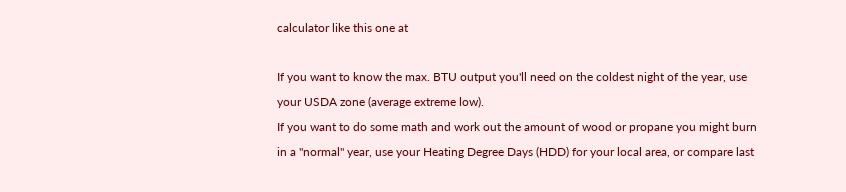calculator like this one at

If you want to know the max. BTU output you'll need on the coldest night of the year, use your USDA zone (average extreme low).
If you want to do some math and work out the amount of wood or propane you might burn in a "normal" year, use your Heating Degree Days (HDD) for your local area, or compare last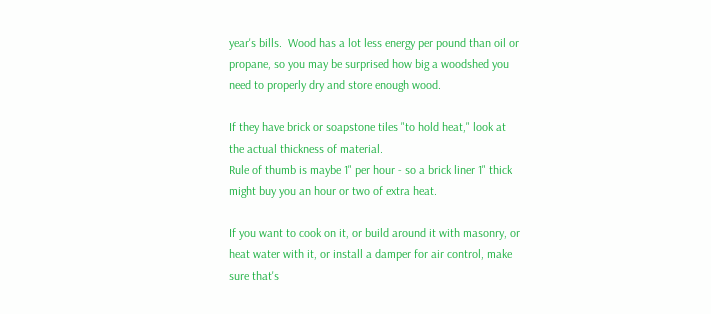year's bills.  Wood has a lot less energy per pound than oil or propane, so you may be surprised how big a woodshed you need to properly dry and store enough wood.

If they have brick or soapstone tiles "to hold heat," look at the actual thickness of material.
Rule of thumb is maybe 1" per hour - so a brick liner 1" thick might buy you an hour or two of extra heat.

If you want to cook on it, or build around it with masonry, or heat water with it, or install a damper for air control, make sure that's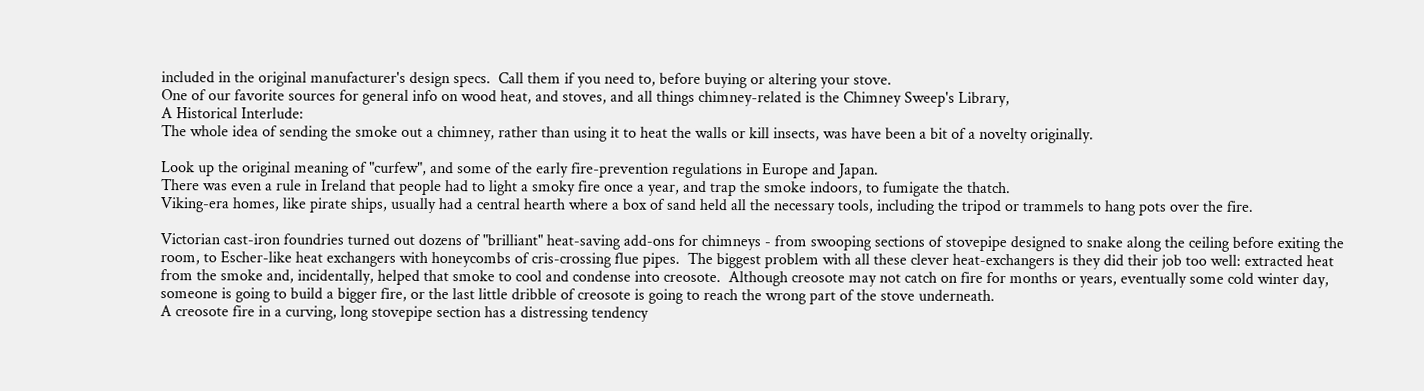included in the original manufacturer's design specs.  Call them if you need to, before buying or altering your stove.
One of our favorite sources for general info on wood heat, and stoves, and all things chimney-related is the Chimney Sweep's Library,
A Historical Interlude:
The whole idea of sending the smoke out a chimney, rather than using it to heat the walls or kill insects, was have been a bit of a novelty originally.

Look up the original meaning of "curfew", and some of the early fire-prevention regulations in Europe and Japan.
There was even a rule in Ireland that people had to light a smoky fire once a year, and trap the smoke indoors, to fumigate the thatch.
Viking-era homes, like pirate ships, usually had a central hearth where a box of sand held all the necessary tools, including the tripod or trammels to hang pots over the fire.

Victorian cast-iron foundries turned out dozens of "brilliant" heat-saving add-ons for chimneys - from swooping sections of stovepipe designed to snake along the ceiling before exiting the room, to Escher-like heat exchangers with honeycombs of cris-crossing flue pipes.  The biggest problem with all these clever heat-exchangers is they did their job too well: extracted heat from the smoke and, incidentally, helped that smoke to cool and condense into creosote.  Although creosote may not catch on fire for months or years, eventually some cold winter day, someone is going to build a bigger fire, or the last little dribble of creosote is going to reach the wrong part of the stove underneath.
A creosote fire in a curving, long stovepipe section has a distressing tendency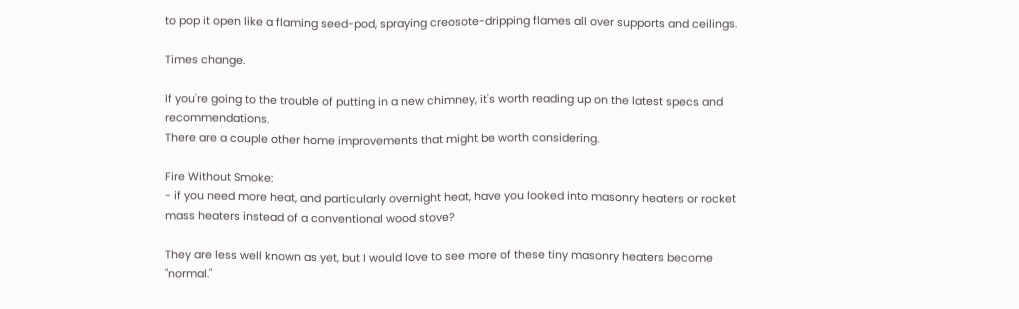to pop it open like a flaming seed-pod, spraying creosote-dripping flames all over supports and ceilings.

Times change.

If you're going to the trouble of putting in a new chimney, it's worth reading up on the latest specs and recommendations.
There are a couple other home improvements that might be worth considering.

Fire Without Smoke:
- if you need more heat, and particularly overnight heat, have you looked into masonry heaters or rocket mass heaters instead of a conventional wood stove?

They are less well known as yet, but I would love to see more of these tiny masonry heaters become "normal."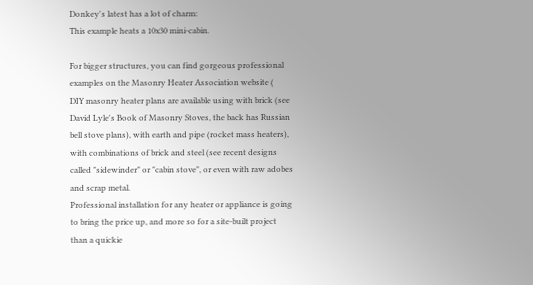Donkey's latest has a lot of charm:
This example heats a 10x30 mini-cabin.

For bigger structures, you can find gorgeous professional examples on the Masonry Heater Association website (
DIY masonry heater plans are available using with brick (see David Lyle's Book of Masonry Stoves, the back has Russian bell stove plans), with earth and pipe (rocket mass heaters), with combinations of brick and steel (see recent designs called "sidewinder" or "cabin stove", or even with raw adobes and scrap metal.
Professional installation for any heater or appliance is going to bring the price up, and more so for a site-built project than a quickie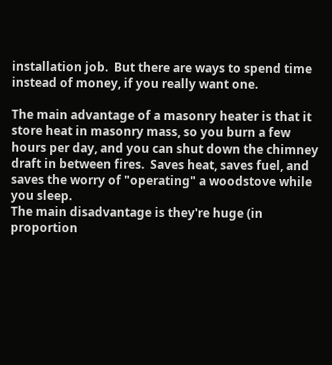installation job.  But there are ways to spend time instead of money, if you really want one.

The main advantage of a masonry heater is that it store heat in masonry mass, so you burn a few hours per day, and you can shut down the chimney draft in between fires.  Saves heat, saves fuel, and saves the worry of "operating" a woodstove while you sleep.
The main disadvantage is they're huge (in proportion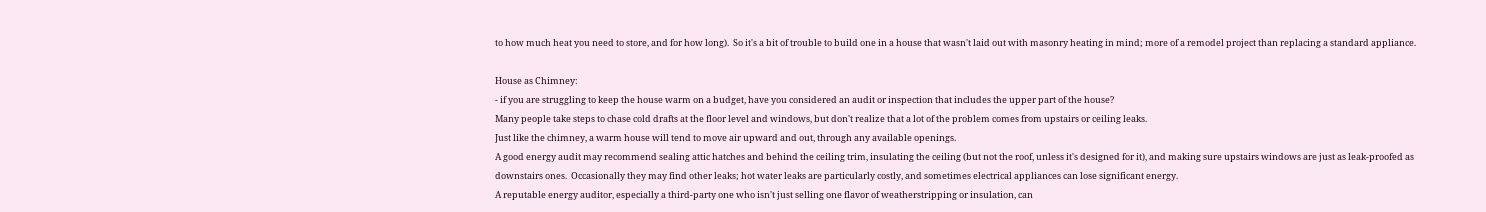to how much heat you need to store, and for how long).  So it's a bit of trouble to build one in a house that wasn't laid out with masonry heating in mind; more of a remodel project than replacing a standard appliance.

House as Chimney:
- if you are struggling to keep the house warm on a budget, have you considered an audit or inspection that includes the upper part of the house?
Many people take steps to chase cold drafts at the floor level and windows, but don't realize that a lot of the problem comes from upstairs or ceiling leaks.
Just like the chimney, a warm house will tend to move air upward and out, through any available openings.
A good energy audit may recommend sealing attic hatches and behind the ceiling trim, insulating the ceiling (but not the roof, unless it's designed for it), and making sure upstairs windows are just as leak-proofed as downstairs ones.  Occasionally they may find other leaks; hot water leaks are particularly costly, and sometimes electrical appliances can lose significant energy.
A reputable energy auditor, especially a third-party one who isn't just selling one flavor of weatherstripping or insulation, can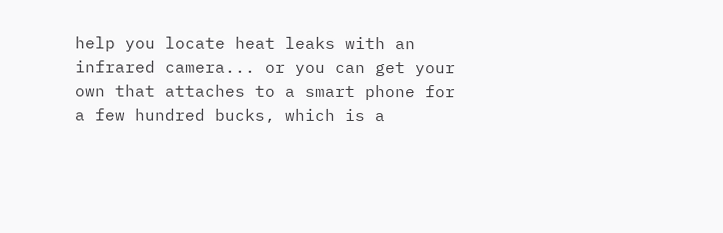help you locate heat leaks with an infrared camera... or you can get your own that attaches to a smart phone for a few hundred bucks, which is a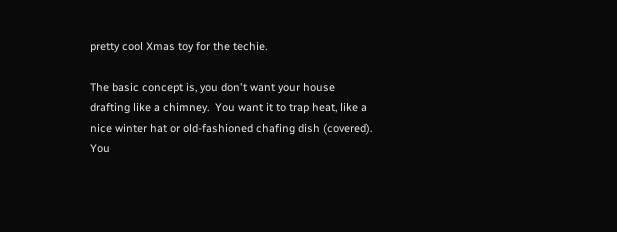pretty cool Xmas toy for the techie.

The basic concept is, you don't want your house drafting like a chimney.  You want it to trap heat, like a nice winter hat or old-fashioned chafing dish (covered).
You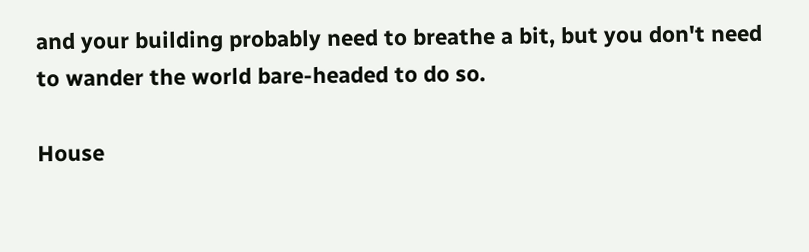and your building probably need to breathe a bit, but you don't need to wander the world bare-headed to do so.

House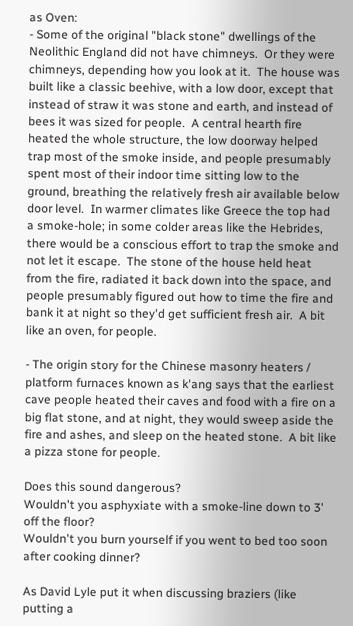as Oven:
- Some of the original "black stone" dwellings of the Neolithic England did not have chimneys.  Or they were chimneys, depending how you look at it.  The house was built like a classic beehive, with a low door, except that instead of straw it was stone and earth, and instead of bees it was sized for people.  A central hearth fire heated the whole structure, the low doorway helped trap most of the smoke inside, and people presumably spent most of their indoor time sitting low to the ground, breathing the relatively fresh air available below door level.  In warmer climates like Greece the top had a smoke-hole; in some colder areas like the Hebrides, there would be a conscious effort to trap the smoke and not let it escape.  The stone of the house held heat from the fire, radiated it back down into the space, and people presumably figured out how to time the fire and bank it at night so they'd get sufficient fresh air.  A bit like an oven, for people.

- The origin story for the Chinese masonry heaters / platform furnaces known as k'ang says that the earliest cave people heated their caves and food with a fire on a big flat stone, and at night, they would sweep aside the fire and ashes, and sleep on the heated stone.  A bit like a pizza stone for people.

Does this sound dangerous?
Wouldn't you asphyxiate with a smoke-line down to 3' off the floor?
Wouldn't you burn yourself if you went to bed too soon after cooking dinner?

As David Lyle put it when discussing braziers (like putting a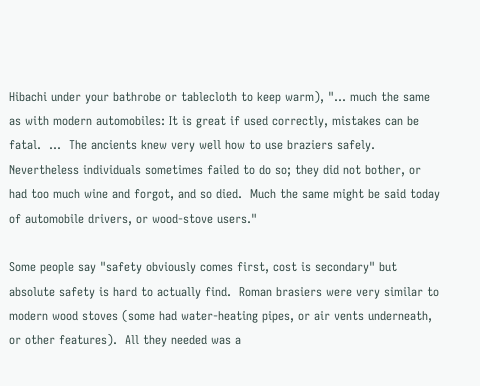Hibachi under your bathrobe or tablecloth to keep warm), "... much the same as with modern automobiles: It is great if used correctly, mistakes can be fatal.  ...  The ancients knew very well how to use braziers safely.  Nevertheless individuals sometimes failed to do so; they did not bother, or had too much wine and forgot, and so died.  Much the same might be said today of automobile drivers, or wood-stove users."

Some people say "safety obviously comes first, cost is secondary" but absolute safety is hard to actually find.  Roman brasiers were very similar to modern wood stoves (some had water-heating pipes, or air vents underneath, or other features).  All they needed was a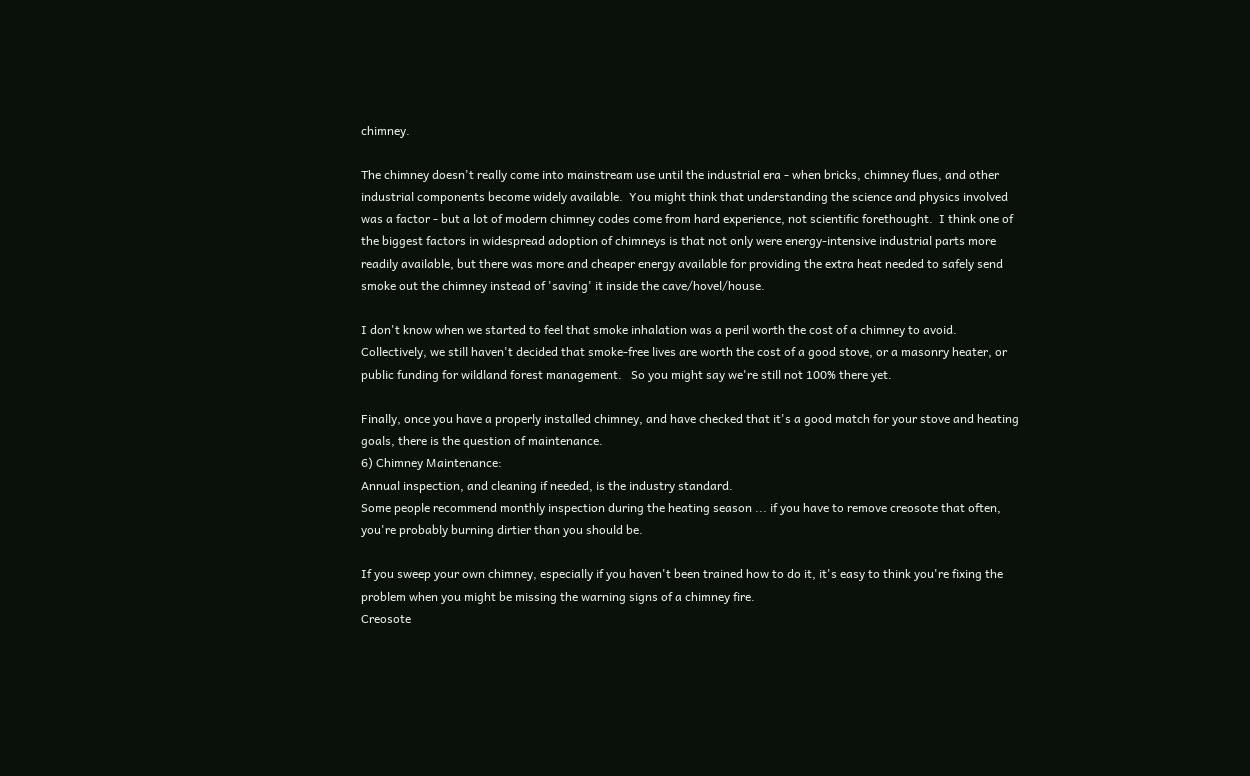chimney.

The chimney doesn't really come into mainstream use until the industrial era - when bricks, chimney flues, and other industrial components become widely available.  You might think that understanding the science and physics involved was a factor - but a lot of modern chimney codes come from hard experience, not scientific forethought.  I think one of the biggest factors in widespread adoption of chimneys is that not only were energy-intensive industrial parts more readily available, but there was more and cheaper energy available for providing the extra heat needed to safely send smoke out the chimney instead of 'saving' it inside the cave/hovel/house.

I don't know when we started to feel that smoke inhalation was a peril worth the cost of a chimney to avoid.
Collectively, we still haven't decided that smoke-free lives are worth the cost of a good stove, or a masonry heater, or public funding for wildland forest management.   So you might say we're still not 100% there yet.

Finally, once you have a properly installed chimney, and have checked that it's a good match for your stove and heating goals, there is the question of maintenance.
6) Chimney Maintenance:
Annual inspection, and cleaning if needed, is the industry standard.
Some people recommend monthly inspection during the heating season ... if you have to remove creosote that often, you're probably burning dirtier than you should be.

If you sweep your own chimney, especially if you haven't been trained how to do it, it's easy to think you're fixing the problem when you might be missing the warning signs of a chimney fire.
Creosote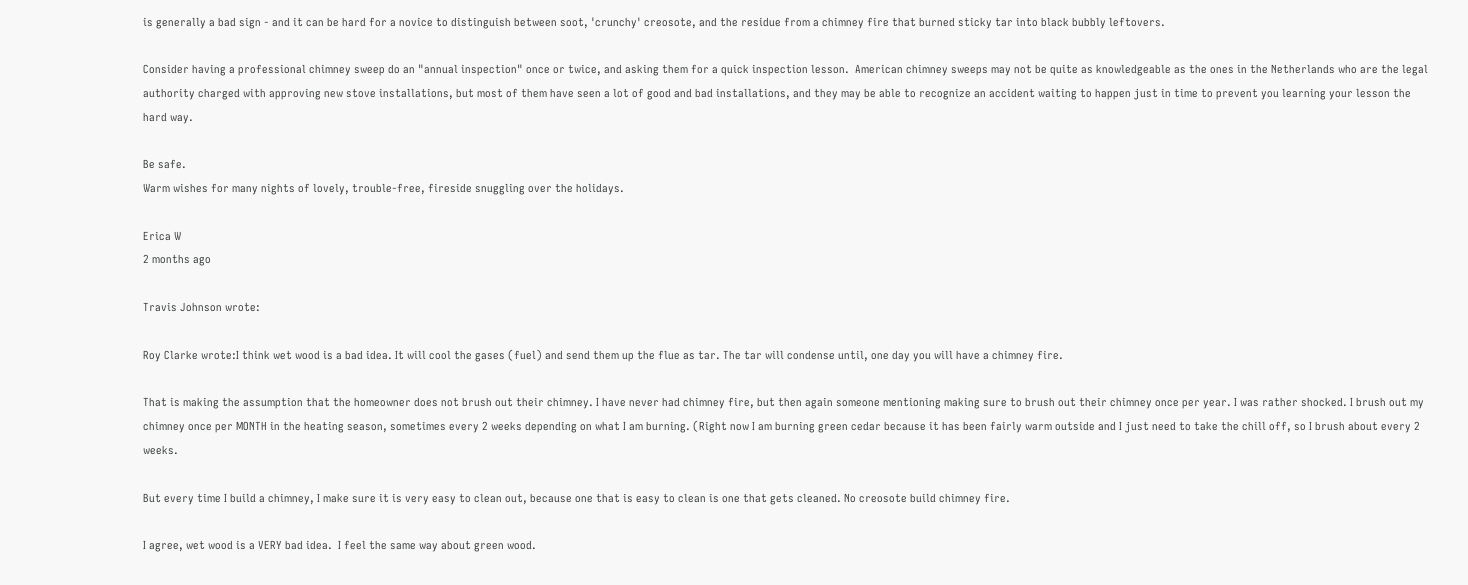is generally a bad sign - and it can be hard for a novice to distinguish between soot, 'crunchy' creosote, and the residue from a chimney fire that burned sticky tar into black bubbly leftovers.

Consider having a professional chimney sweep do an "annual inspection" once or twice, and asking them for a quick inspection lesson.  American chimney sweeps may not be quite as knowledgeable as the ones in the Netherlands who are the legal authority charged with approving new stove installations, but most of them have seen a lot of good and bad installations, and they may be able to recognize an accident waiting to happen just in time to prevent you learning your lesson the hard way.

Be safe.
Warm wishes for many nights of lovely, trouble-free, fireside snuggling over the holidays.

Erica W
2 months ago

Travis Johnson wrote:

Roy Clarke wrote:I think wet wood is a bad idea. It will cool the gases (fuel) and send them up the flue as tar. The tar will condense until, one day you will have a chimney fire.

That is making the assumption that the homeowner does not brush out their chimney. I have never had chimney fire, but then again someone mentioning making sure to brush out their chimney once per year. I was rather shocked. I brush out my chimney once per MONTH in the heating season, sometimes every 2 weeks depending on what I am burning. (Right now I am burning green cedar because it has been fairly warm outside and I just need to take the chill off, so I brush about every 2 weeks.

But every time I build a chimney, I make sure it is very easy to clean out, because one that is easy to clean is one that gets cleaned. No creosote build chimney fire.

I agree, wet wood is a VERY bad idea.  I feel the same way about green wood.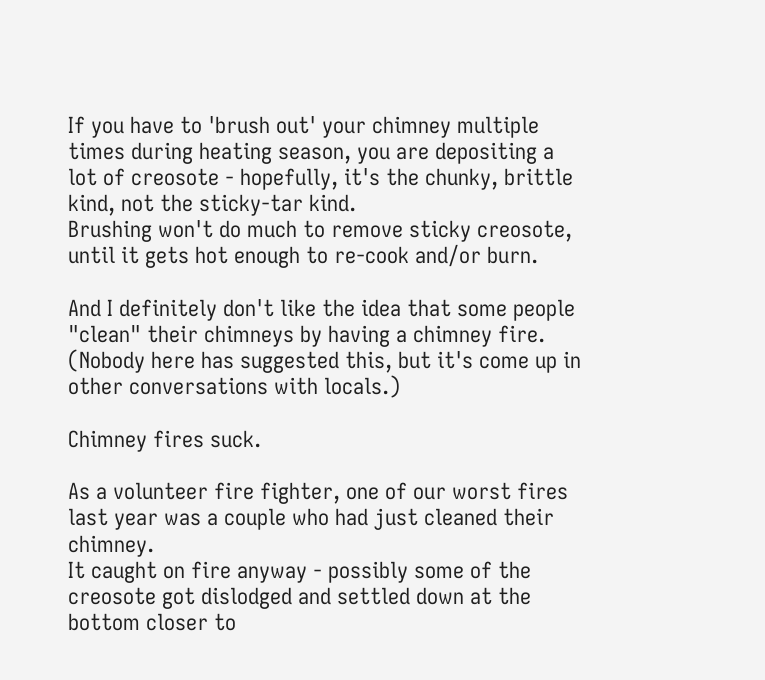If you have to 'brush out' your chimney multiple times during heating season, you are depositing a lot of creosote - hopefully, it's the chunky, brittle kind, not the sticky-tar kind.
Brushing won't do much to remove sticky creosote, until it gets hot enough to re-cook and/or burn.

And I definitely don't like the idea that some people "clean" their chimneys by having a chimney fire.  (Nobody here has suggested this, but it's come up in other conversations with locals.)

Chimney fires suck.

As a volunteer fire fighter, one of our worst fires last year was a couple who had just cleaned their chimney.
It caught on fire anyway - possibly some of the creosote got dislodged and settled down at the bottom closer to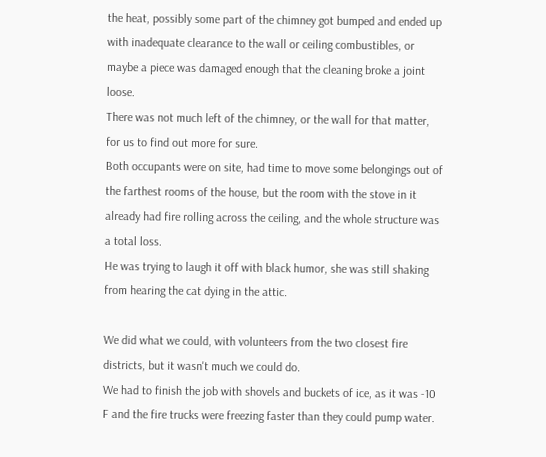the heat, possibly some part of the chimney got bumped and ended up with inadequate clearance to the wall or ceiling combustibles, or maybe a piece was damaged enough that the cleaning broke a joint loose.
There was not much left of the chimney, or the wall for that matter, for us to find out more for sure.
Both occupants were on site, had time to move some belongings out of the farthest rooms of the house, but the room with the stove in it already had fire rolling across the ceiling, and the whole structure was a total loss.
He was trying to laugh it off with black humor, she was still shaking from hearing the cat dying in the attic.

We did what we could, with volunteers from the two closest fire districts, but it wasn't much we could do.
We had to finish the job with shovels and buckets of ice, as it was -10 F and the fire trucks were freezing faster than they could pump water.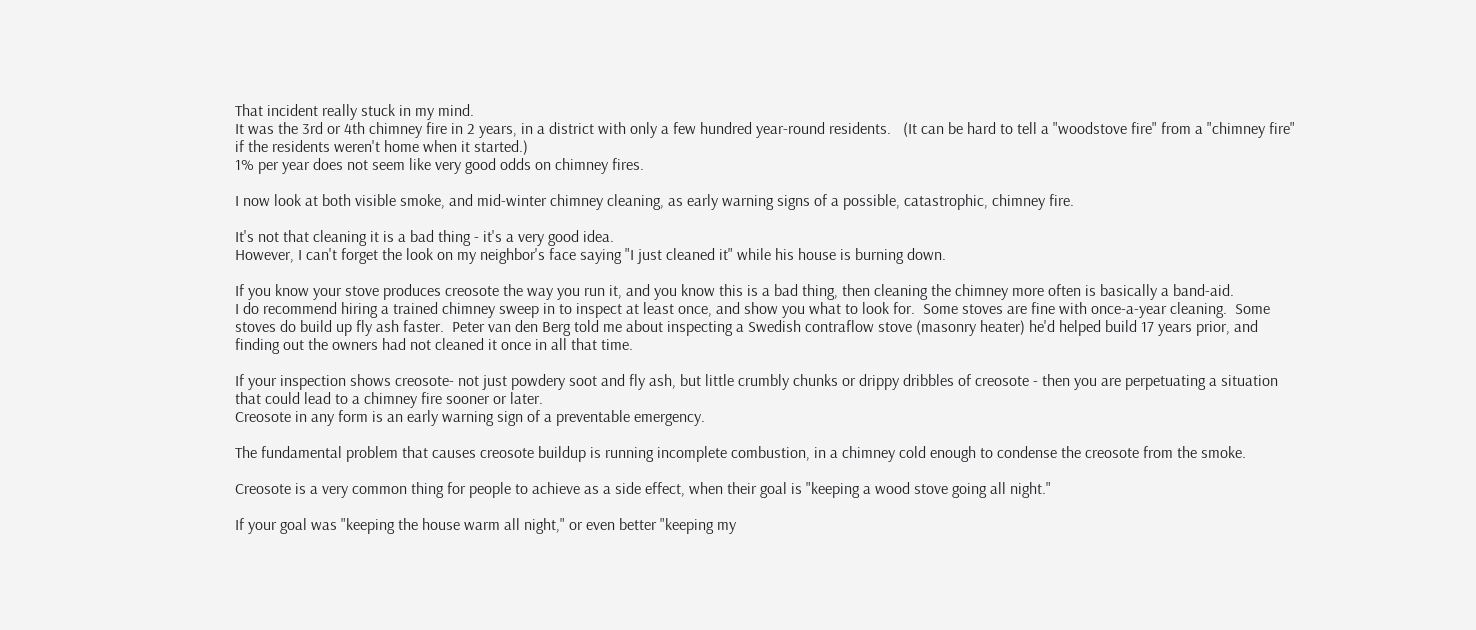That incident really stuck in my mind.
It was the 3rd or 4th chimney fire in 2 years, in a district with only a few hundred year-round residents.   (It can be hard to tell a "woodstove fire" from a "chimney fire" if the residents weren't home when it started.)
1% per year does not seem like very good odds on chimney fires.

I now look at both visible smoke, and mid-winter chimney cleaning, as early warning signs of a possible, catastrophic, chimney fire.

It's not that cleaning it is a bad thing - it's a very good idea.
However, I can't forget the look on my neighbor's face saying "I just cleaned it" while his house is burning down.

If you know your stove produces creosote the way you run it, and you know this is a bad thing, then cleaning the chimney more often is basically a band-aid.
I do recommend hiring a trained chimney sweep in to inspect at least once, and show you what to look for.  Some stoves are fine with once-a-year cleaning.  Some stoves do build up fly ash faster.  Peter van den Berg told me about inspecting a Swedish contraflow stove (masonry heater) he'd helped build 17 years prior, and finding out the owners had not cleaned it once in all that time.

If your inspection shows creosote- not just powdery soot and fly ash, but little crumbly chunks or drippy dribbles of creosote - then you are perpetuating a situation that could lead to a chimney fire sooner or later.
Creosote in any form is an early warning sign of a preventable emergency.

The fundamental problem that causes creosote buildup is running incomplete combustion, in a chimney cold enough to condense the creosote from the smoke.

Creosote is a very common thing for people to achieve as a side effect, when their goal is "keeping a wood stove going all night."

If your goal was "keeping the house warm all night," or even better "keeping my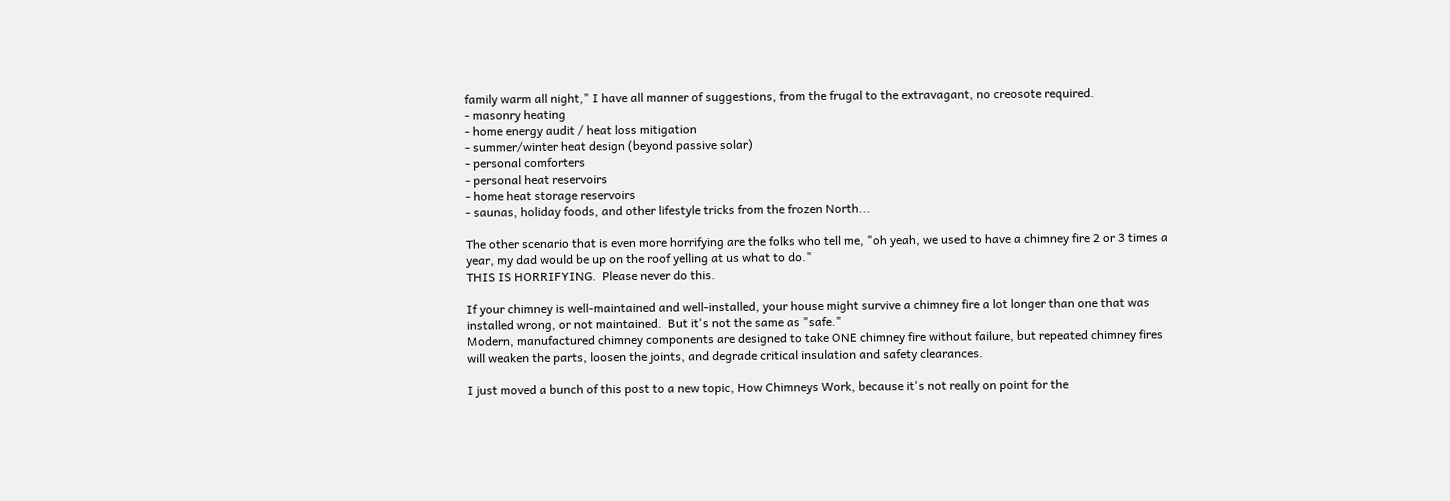family warm all night," I have all manner of suggestions, from the frugal to the extravagant, no creosote required.
- masonry heating
- home energy audit / heat loss mitigation
- summer/winter heat design (beyond passive solar)
- personal comforters
- personal heat reservoirs
- home heat storage reservoirs
- saunas, holiday foods, and other lifestyle tricks from the frozen North...

The other scenario that is even more horrifying are the folks who tell me, "oh yeah, we used to have a chimney fire 2 or 3 times a year, my dad would be up on the roof yelling at us what to do."
THIS IS HORRIFYING.  Please never do this.

If your chimney is well-maintained and well-installed, your house might survive a chimney fire a lot longer than one that was installed wrong, or not maintained.  But it's not the same as "safe."
Modern, manufactured chimney components are designed to take ONE chimney fire without failure, but repeated chimney fires will weaken the parts, loosen the joints, and degrade critical insulation and safety clearances.

I just moved a bunch of this post to a new topic, How Chimneys Work, because it's not really on point for the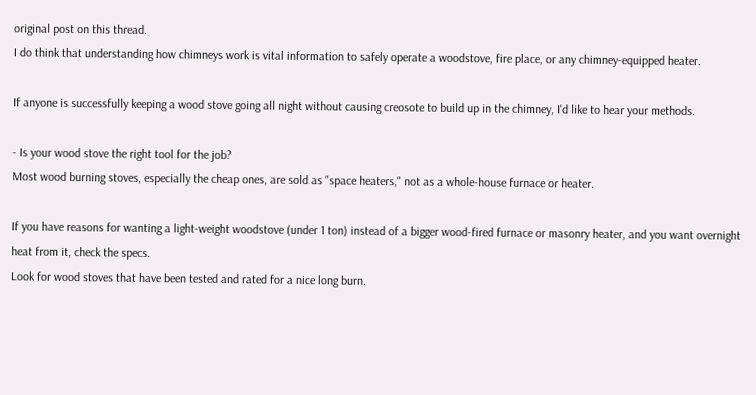original post on this thread.
I do think that understanding how chimneys work is vital information to safely operate a woodstove, fire place, or any chimney-equipped heater.

If anyone is successfully keeping a wood stove going all night without causing creosote to build up in the chimney, I'd like to hear your methods.

- Is your wood stove the right tool for the job?
Most wood burning stoves, especially the cheap ones, are sold as "space heaters," not as a whole-house furnace or heater.

If you have reasons for wanting a light-weight woodstove (under 1 ton) instead of a bigger wood-fired furnace or masonry heater, and you want overnight heat from it, check the specs.
Look for wood stoves that have been tested and rated for a nice long burn.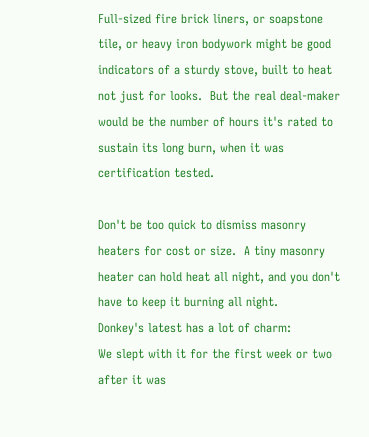Full-sized fire brick liners, or soapstone tile, or heavy iron bodywork might be good indicators of a sturdy stove, built to heat not just for looks.  But the real deal-maker would be the number of hours it's rated to sustain its long burn, when it was certification tested.

Don't be too quick to dismiss masonry heaters for cost or size.  A tiny masonry heater can hold heat all night, and you don't have to keep it burning all night.
Donkey's latest has a lot of charm:
We slept with it for the first week or two after it was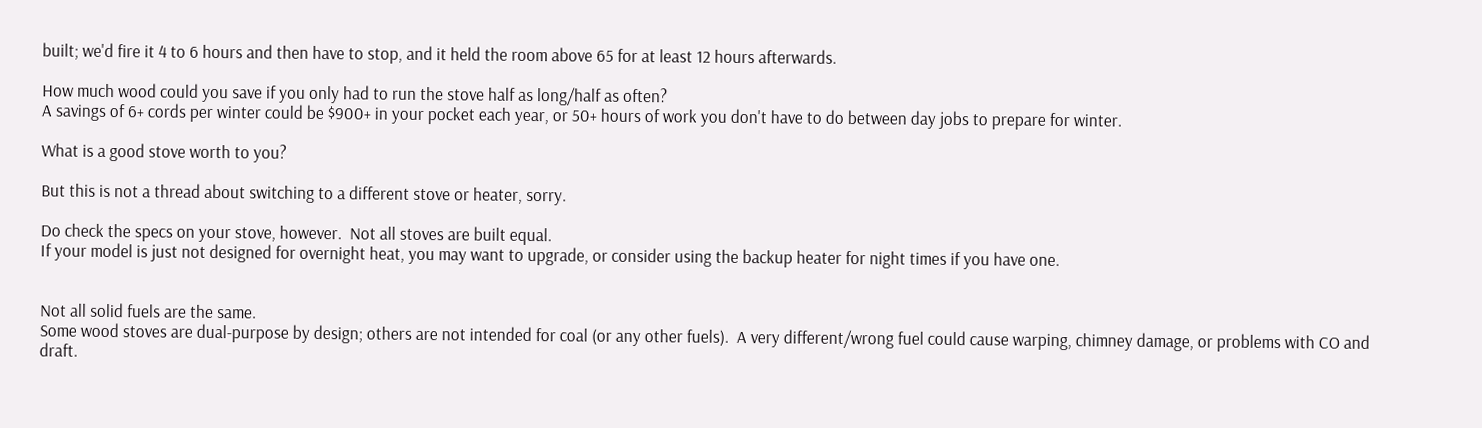built; we'd fire it 4 to 6 hours and then have to stop, and it held the room above 65 for at least 12 hours afterwards.

How much wood could you save if you only had to run the stove half as long/half as often?
A savings of 6+ cords per winter could be $900+ in your pocket each year, or 50+ hours of work you don't have to do between day jobs to prepare for winter.

What is a good stove worth to you?

But this is not a thread about switching to a different stove or heater, sorry.

Do check the specs on your stove, however.  Not all stoves are built equal.
If your model is just not designed for overnight heat, you may want to upgrade, or consider using the backup heater for night times if you have one.


Not all solid fuels are the same.
Some wood stoves are dual-purpose by design; others are not intended for coal (or any other fuels).  A very different/wrong fuel could cause warping, chimney damage, or problems with CO and draft.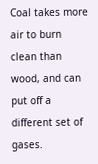Coal takes more air to burn clean than wood, and can put off a different set of gases.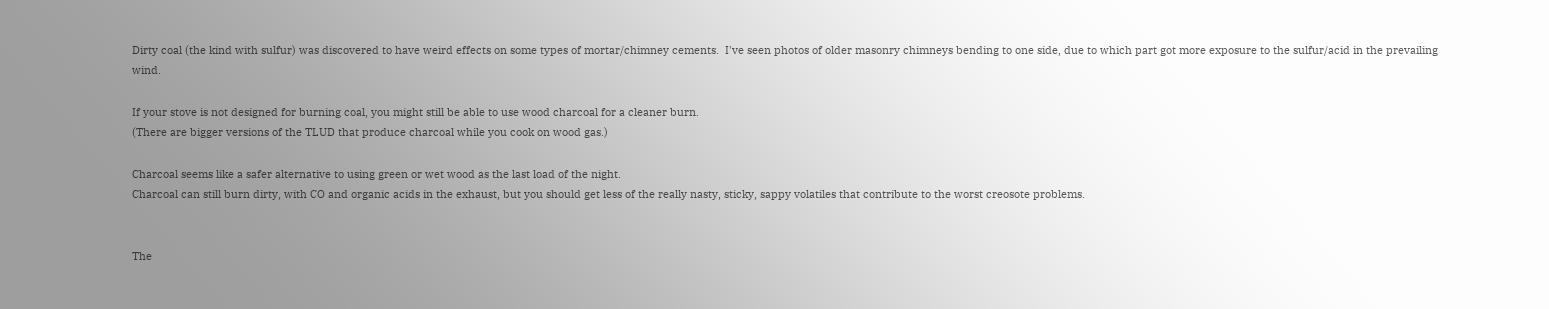Dirty coal (the kind with sulfur) was discovered to have weird effects on some types of mortar/chimney cements.  I've seen photos of older masonry chimneys bending to one side, due to which part got more exposure to the sulfur/acid in the prevailing wind.

If your stove is not designed for burning coal, you might still be able to use wood charcoal for a cleaner burn.
(There are bigger versions of the TLUD that produce charcoal while you cook on wood gas.)

Charcoal seems like a safer alternative to using green or wet wood as the last load of the night.
Charcoal can still burn dirty, with CO and organic acids in the exhaust, but you should get less of the really nasty, sticky, sappy volatiles that contribute to the worst creosote problems.


The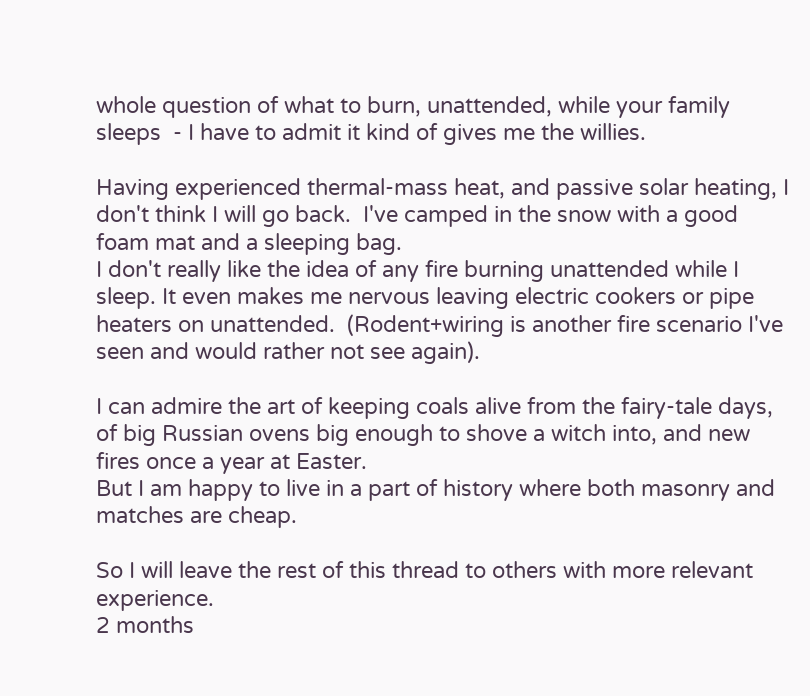whole question of what to burn, unattended, while your family sleeps  - I have to admit it kind of gives me the willies.

Having experienced thermal-mass heat, and passive solar heating, I don't think I will go back.  I've camped in the snow with a good foam mat and a sleeping bag.
I don't really like the idea of any fire burning unattended while I sleep. It even makes me nervous leaving electric cookers or pipe heaters on unattended.  (Rodent+wiring is another fire scenario I've seen and would rather not see again).

I can admire the art of keeping coals alive from the fairy-tale days, of big Russian ovens big enough to shove a witch into, and new fires once a year at Easter.
But I am happy to live in a part of history where both masonry and matches are cheap.

So I will leave the rest of this thread to others with more relevant experience.
2 months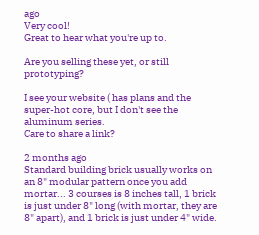ago
Very cool!
Great to hear what you're up to.

Are you selling these yet, or still prototyping?

I see your website ( has plans and the super-hot core, but I don't see the aluminum series.
Care to share a link?

2 months ago
Standard building brick usually works on an 8" modular pattern once you add mortar... 3 courses is 8 inches tall, 1 brick is just under 8" long (with mortar, they are 8" apart), and 1 brick is just under 4" wide.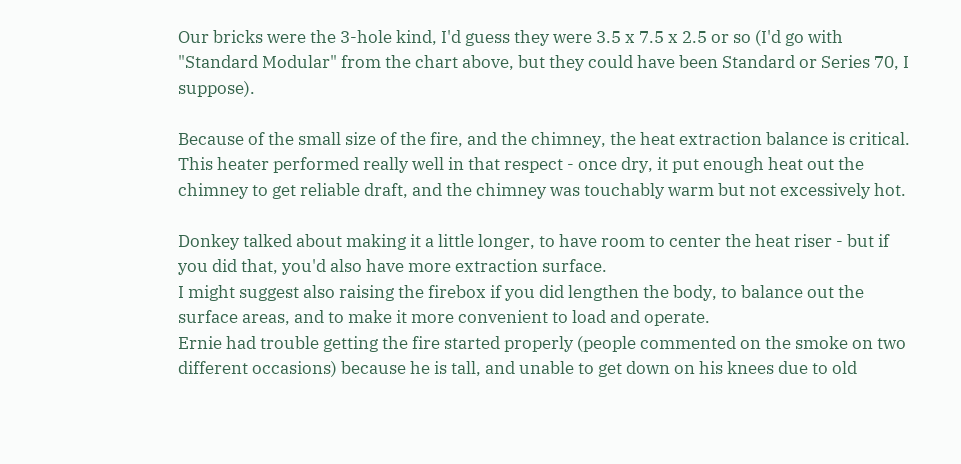Our bricks were the 3-hole kind, I'd guess they were 3.5 x 7.5 x 2.5 or so (I'd go with "Standard Modular" from the chart above, but they could have been Standard or Series 70, I suppose).

Because of the small size of the fire, and the chimney, the heat extraction balance is critical.
This heater performed really well in that respect - once dry, it put enough heat out the chimney to get reliable draft, and the chimney was touchably warm but not excessively hot.

Donkey talked about making it a little longer, to have room to center the heat riser - but if you did that, you'd also have more extraction surface.
I might suggest also raising the firebox if you did lengthen the body, to balance out the surface areas, and to make it more convenient to load and operate.
Ernie had trouble getting the fire started properly (people commented on the smoke on two different occasions) because he is tall, and unable to get down on his knees due to old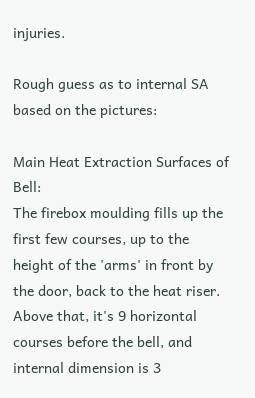injuries.

Rough guess as to internal SA based on the pictures:

Main Heat Extraction Surfaces of Bell:
The firebox moulding fills up the first few courses, up to the height of the 'arms' in front by the door, back to the heat riser.
Above that, it's 9 horizontal courses before the bell, and internal dimension is 3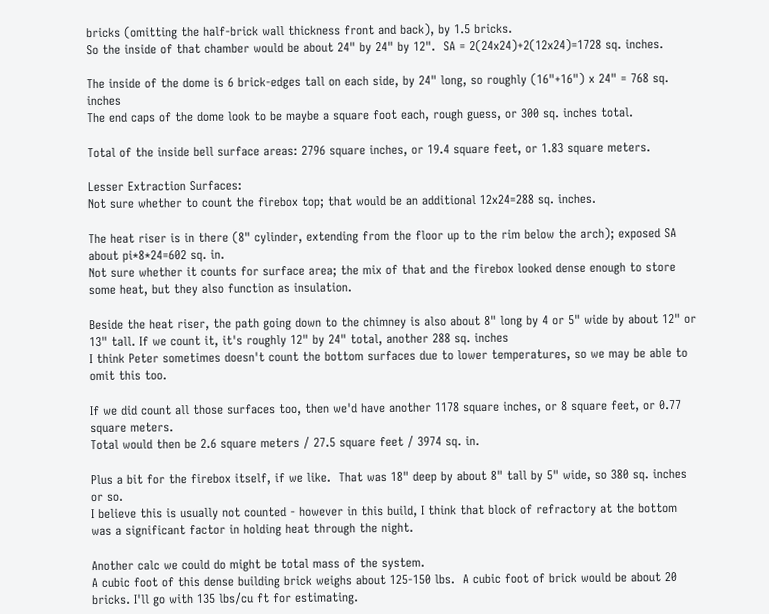bricks (omitting the half-brick wall thickness front and back), by 1.5 bricks.
So the inside of that chamber would be about 24" by 24" by 12".  SA = 2(24x24)+2(12x24)=1728 sq. inches.

The inside of the dome is 6 brick-edges tall on each side, by 24" long, so roughly (16"+16") x 24" = 768 sq. inches
The end caps of the dome look to be maybe a square foot each, rough guess, or 300 sq. inches total.

Total of the inside bell surface areas: 2796 square inches, or 19.4 square feet, or 1.83 square meters.

Lesser Extraction Surfaces:
Not sure whether to count the firebox top; that would be an additional 12x24=288 sq. inches.

The heat riser is in there (8" cylinder, extending from the floor up to the rim below the arch); exposed SA about pi*8*24=602 sq. in.
Not sure whether it counts for surface area; the mix of that and the firebox looked dense enough to store some heat, but they also function as insulation.

Beside the heat riser, the path going down to the chimney is also about 8" long by 4 or 5" wide by about 12" or 13" tall. If we count it, it's roughly 12" by 24" total, another 288 sq. inches
I think Peter sometimes doesn't count the bottom surfaces due to lower temperatures, so we may be able to omit this too.

If we did count all those surfaces too, then we'd have another 1178 square inches, or 8 square feet, or 0.77 square meters.
Total would then be 2.6 square meters / 27.5 square feet / 3974 sq. in.

Plus a bit for the firebox itself, if we like.  That was 18" deep by about 8" tall by 5" wide, so 380 sq. inches or so.
I believe this is usually not counted - however in this build, I think that block of refractory at the bottom was a significant factor in holding heat through the night.

Another calc we could do might be total mass of the system.
A cubic foot of this dense building brick weighs about 125-150 lbs.  A cubic foot of brick would be about 20 bricks. I'll go with 135 lbs/cu ft for estimating.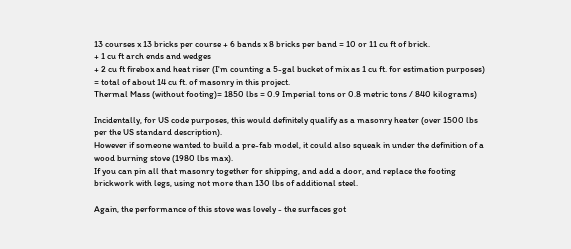13 courses x 13 bricks per course + 6 bands x 8 bricks per band = 10 or 11 cu ft of brick.
+ 1 cu ft arch ends and wedges
+ 2 cu ft firebox and heat riser (I'm counting a 5-gal bucket of mix as 1 cu ft. for estimation purposes)
= total of about 14 cu ft. of masonry in this project.
Thermal Mass (without footing)= 1850 lbs = 0.9 Imperial tons or 0.8 metric tons / 840 kilograms)

Incidentally, for US code purposes, this would definitely qualify as a masonry heater (over 1500 lbs per the US standard description).
However if someone wanted to build a pre-fab model, it could also squeak in under the definition of a wood burning stove (1980 lbs max).
If you can pin all that masonry together for shipping, and add a door, and replace the footing brickwork with legs, using not more than 130 lbs of additional steel.

Again, the performance of this stove was lovely - the surfaces got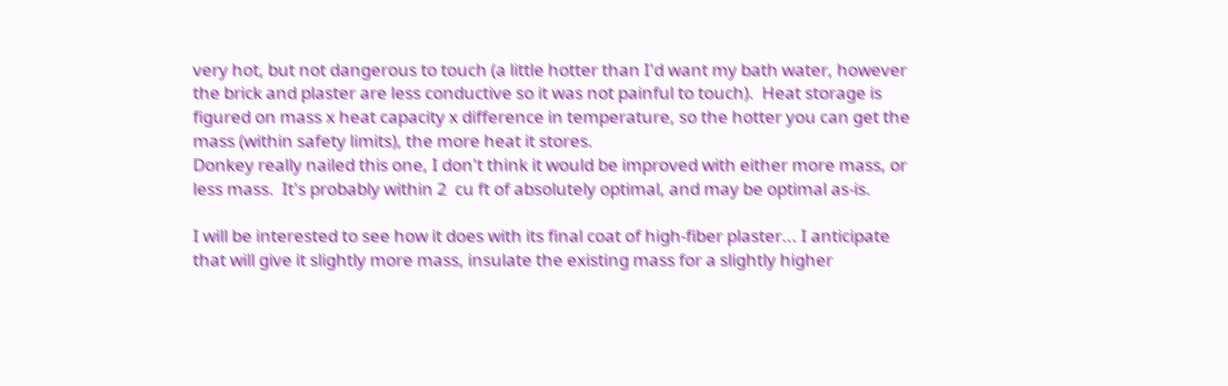very hot, but not dangerous to touch (a little hotter than I'd want my bath water, however the brick and plaster are less conductive so it was not painful to touch).  Heat storage is figured on mass x heat capacity x difference in temperature, so the hotter you can get the mass (within safety limits), the more heat it stores.
Donkey really nailed this one, I don't think it would be improved with either more mass, or less mass.  It's probably within 2  cu ft of absolutely optimal, and may be optimal as-is.

I will be interested to see how it does with its final coat of high-fiber plaster... I anticipate that will give it slightly more mass, insulate the existing mass for a slightly higher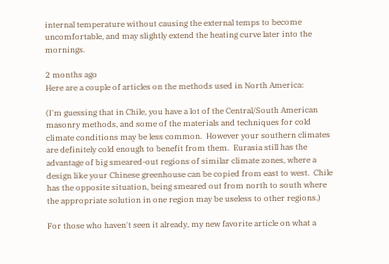internal temperature without causing the external temps to become uncomfortable, and may slightly extend the heating curve later into the mornings.

2 months ago
Here are a couple of articles on the methods used in North America:

(I'm guessing that in Chile, you have a lot of the Central/South American masonry methods, and some of the materials and techniques for cold climate conditions may be less common.  However your southern climates are definitely cold enough to benefit from them.  Eurasia still has the advantage of big smeared-out regions of similar climate zones, where a design like your Chinese greenhouse can be copied from east to west.  Chile has the opposite situation, being smeared out from north to south where the appropriate solution in one region may be useless to other regions.)

For those who haven't seen it already, my new favorite article on what a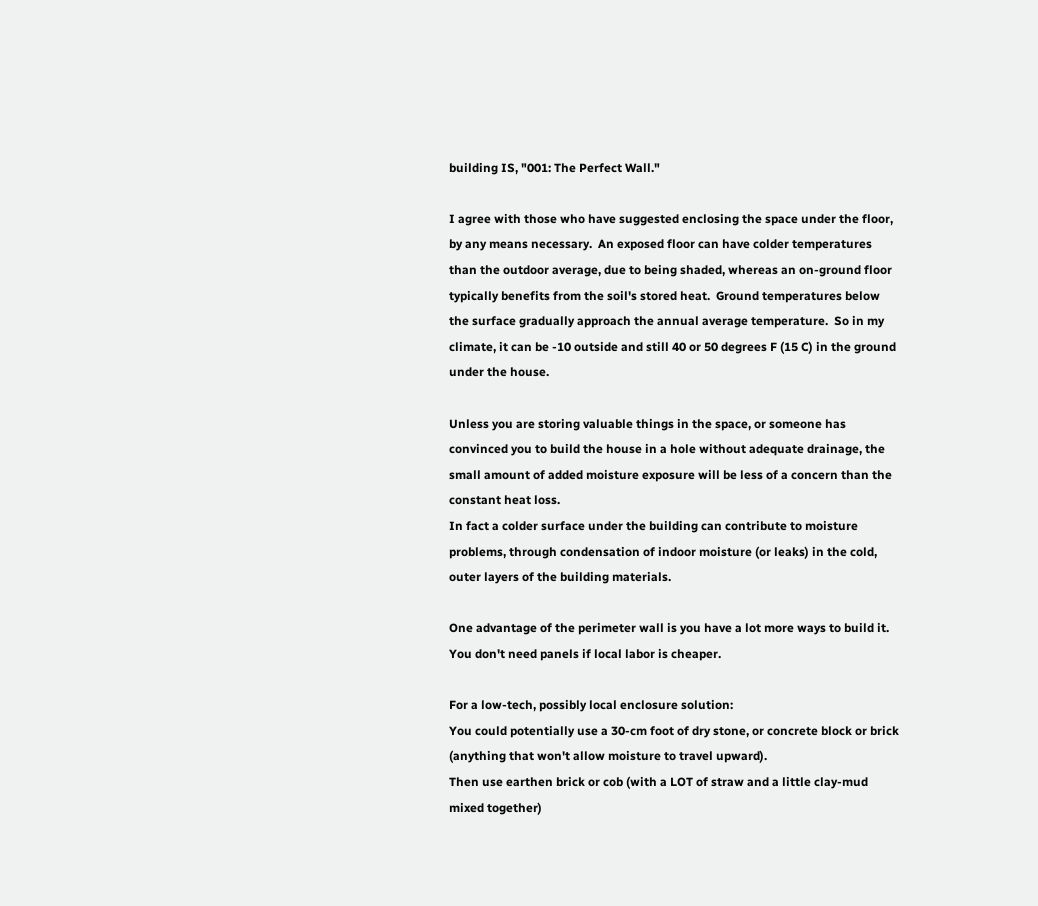building IS, "001: The Perfect Wall."

I agree with those who have suggested enclosing the space under the floor, by any means necessary.  An exposed floor can have colder temperatures than the outdoor average, due to being shaded, whereas an on-ground floor typically benefits from the soil's stored heat.  Ground temperatures below the surface gradually approach the annual average temperature.  So in my climate, it can be -10 outside and still 40 or 50 degrees F (15 C) in the ground under the house.

Unless you are storing valuable things in the space, or someone has convinced you to build the house in a hole without adequate drainage, the small amount of added moisture exposure will be less of a concern than the constant heat loss.
In fact a colder surface under the building can contribute to moisture problems, through condensation of indoor moisture (or leaks) in the cold, outer layers of the building materials.

One advantage of the perimeter wall is you have a lot more ways to build it.  You don't need panels if local labor is cheaper.

For a low-tech, possibly local enclosure solution:
You could potentially use a 30-cm foot of dry stone, or concrete block or brick (anything that won't allow moisture to travel upward).
Then use earthen brick or cob (with a LOT of straw and a little clay-mud mixed together)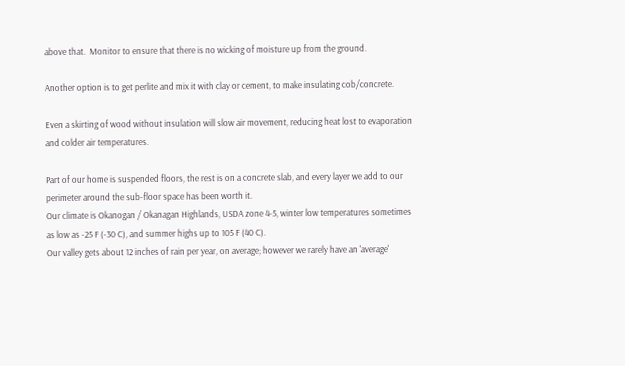above that.  Monitor to ensure that there is no wicking of moisture up from the ground.

Another option is to get perlite and mix it with clay or cement, to make insulating cob/concrete.

Even a skirting of wood without insulation will slow air movement, reducing heat lost to evaporation and colder air temperatures.

Part of our home is suspended floors, the rest is on a concrete slab, and every layer we add to our perimeter around the sub-floor space has been worth it.
Our climate is Okanogan / Okanagan Highlands, USDA zone 4-5, winter low temperatures sometimes as low as -25 F (-30 C), and summer highs up to 105 F (40 C).
Our valley gets about 12 inches of rain per year, on average; however we rarely have an 'average'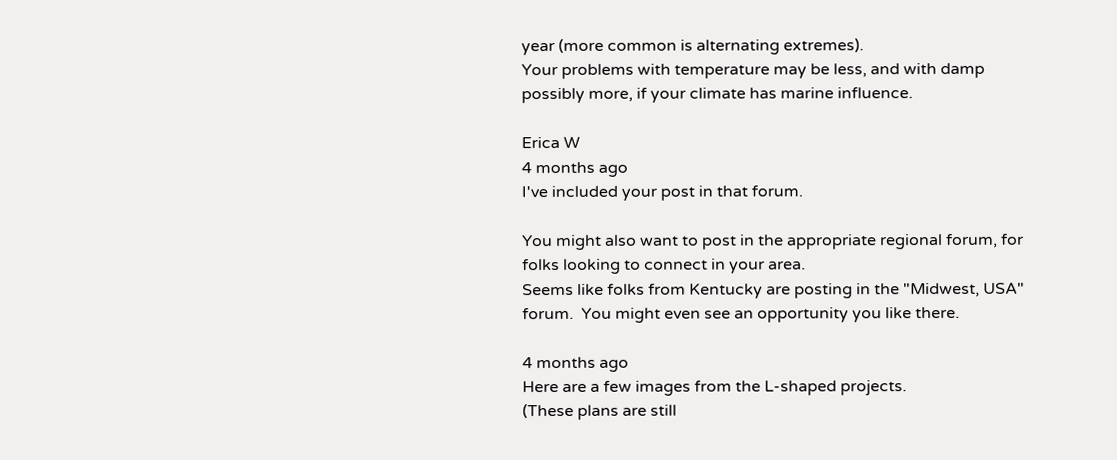year (more common is alternating extremes).
Your problems with temperature may be less, and with damp possibly more, if your climate has marine influence.

Erica W
4 months ago
I've included your post in that forum.

You might also want to post in the appropriate regional forum, for folks looking to connect in your area.
Seems like folks from Kentucky are posting in the "Midwest, USA" forum.  You might even see an opportunity you like there.

4 months ago
Here are a few images from the L-shaped projects.
(These plans are still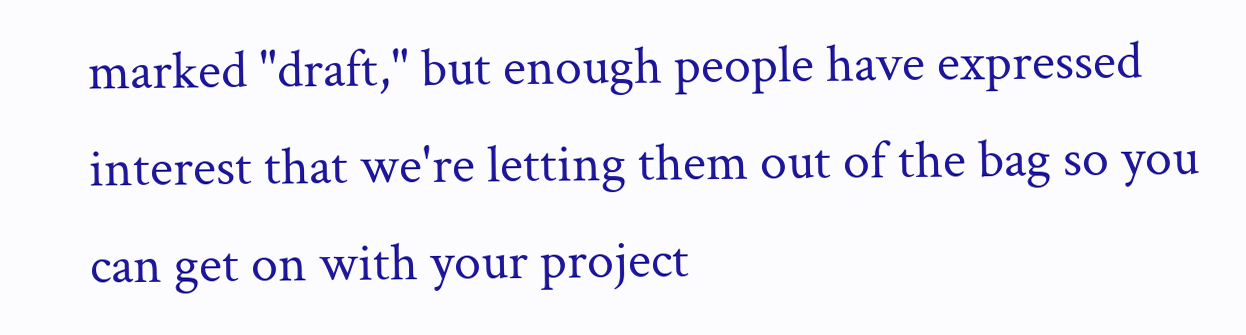marked "draft," but enough people have expressed interest that we're letting them out of the bag so you can get on with your project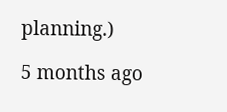planning.)

5 months ago